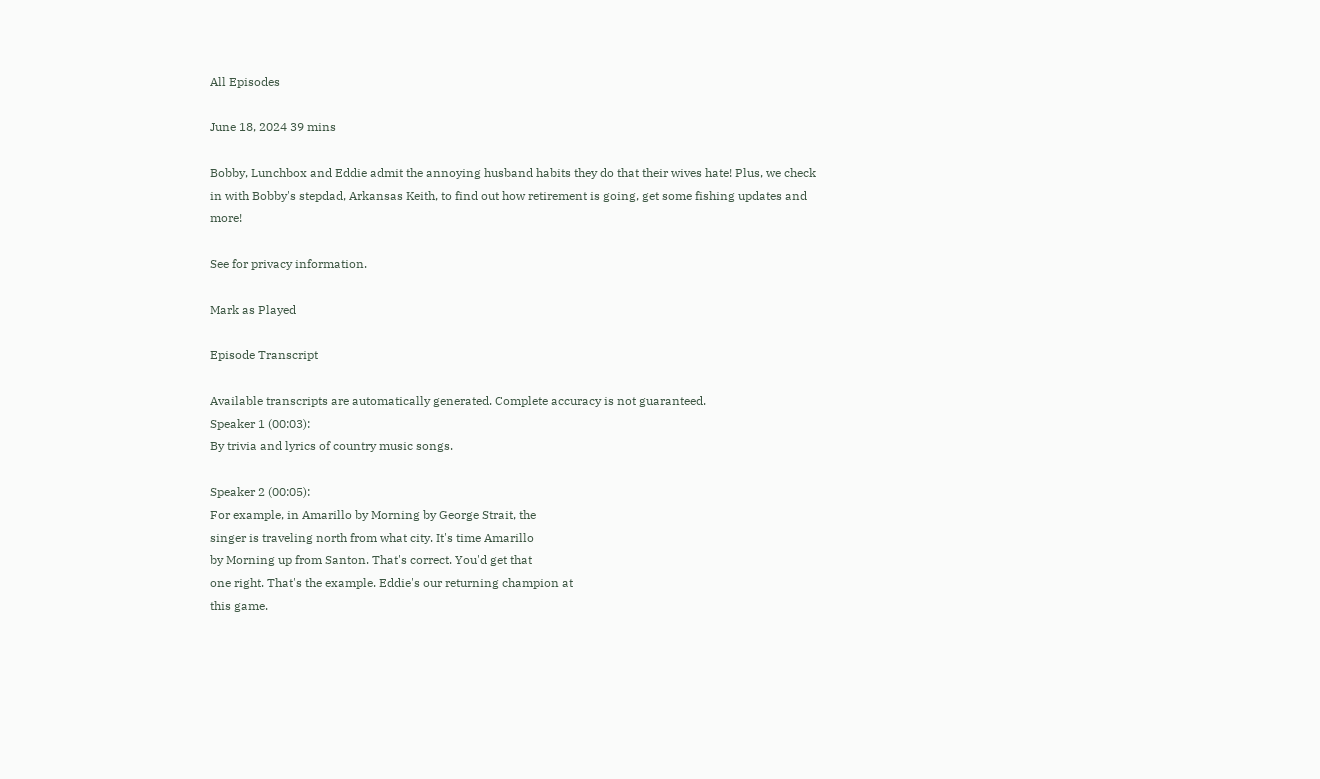All Episodes

June 18, 2024 39 mins

Bobby, Lunchbox and Eddie admit the annoying husband habits they do that their wives hate! Plus, we check in with Bobby's stepdad, Arkansas Keith, to find out how retirement is going, get some fishing updates and more!

See for privacy information.

Mark as Played

Episode Transcript

Available transcripts are automatically generated. Complete accuracy is not guaranteed.
Speaker 1 (00:03):
By trivia and lyrics of country music songs.

Speaker 2 (00:05):
For example, in Amarillo by Morning by George Strait, the
singer is traveling north from what city. It's time Amarillo
by Morning up from Santon. That's correct. You'd get that
one right. That's the example. Eddie's our returning champion at
this game.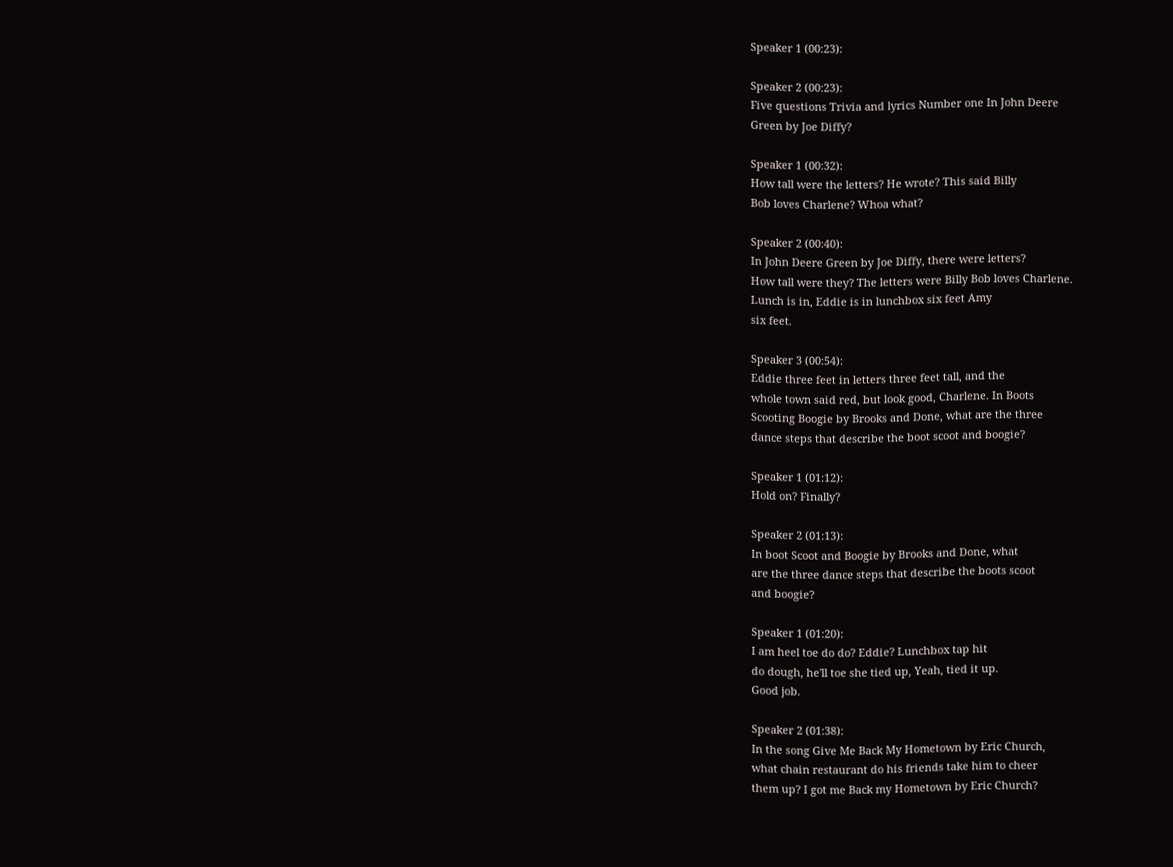Speaker 1 (00:23):

Speaker 2 (00:23):
Five questions Trivia and lyrics Number one In John Deere
Green by Joe Diffy?

Speaker 1 (00:32):
How tall were the letters? He wrote? This said Billy
Bob loves Charlene? Whoa what?

Speaker 2 (00:40):
In John Deere Green by Joe Diffy, there were letters?
How tall were they? The letters were Billy Bob loves Charlene.
Lunch is in, Eddie is in lunchbox six feet Amy
six feet.

Speaker 3 (00:54):
Eddie three feet in letters three feet tall, and the
whole town said red, but look good, Charlene. In Boots
Scooting Boogie by Brooks and Done, what are the three
dance steps that describe the boot scoot and boogie?

Speaker 1 (01:12):
Hold on? Finally?

Speaker 2 (01:13):
In boot Scoot and Boogie by Brooks and Done, what
are the three dance steps that describe the boots scoot
and boogie?

Speaker 1 (01:20):
I am heel toe do do? Eddie? Lunchbox tap hit
do dough, he'll toe she tied up, Yeah, tied it up.
Good job.

Speaker 2 (01:38):
In the song Give Me Back My Hometown by Eric Church,
what chain restaurant do his friends take him to cheer
them up? I got me Back my Hometown by Eric Church?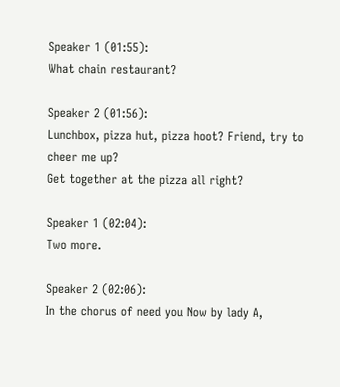Speaker 1 (01:55):
What chain restaurant?

Speaker 2 (01:56):
Lunchbox, pizza hut, pizza hoot? Friend, try to cheer me up?
Get together at the pizza all right?

Speaker 1 (02:04):
Two more.

Speaker 2 (02:06):
In the chorus of need you Now by lady A,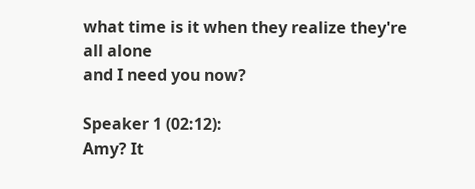what time is it when they realize they're all alone
and I need you now?

Speaker 1 (02:12):
Amy? It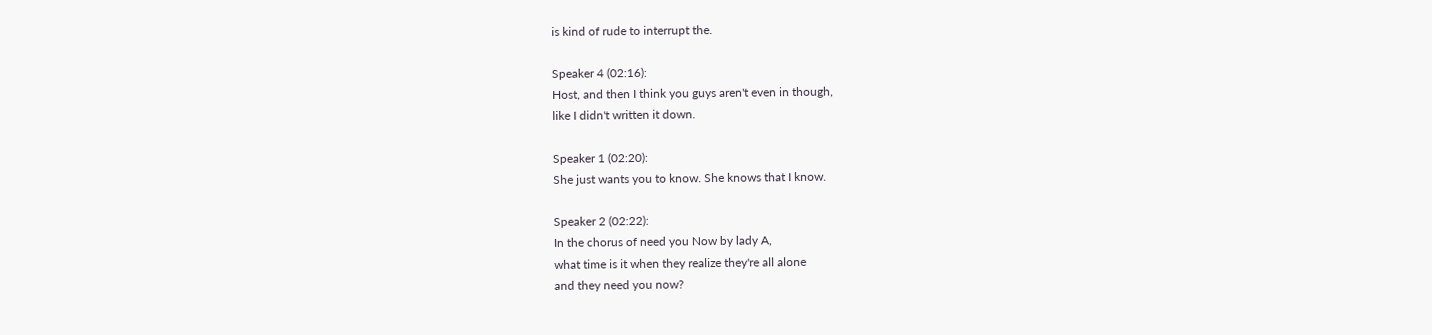is kind of rude to interrupt the.

Speaker 4 (02:16):
Host, and then I think you guys aren't even in though,
like I didn't written it down.

Speaker 1 (02:20):
She just wants you to know. She knows that I know.

Speaker 2 (02:22):
In the chorus of need you Now by lady A,
what time is it when they realize they're all alone
and they need you now?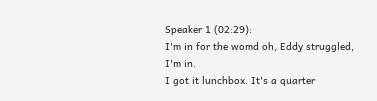Speaker 1 (02:29):
I'm in for the womd oh, Eddy struggled, I'm in.
I got it lunchbox. It's a quarter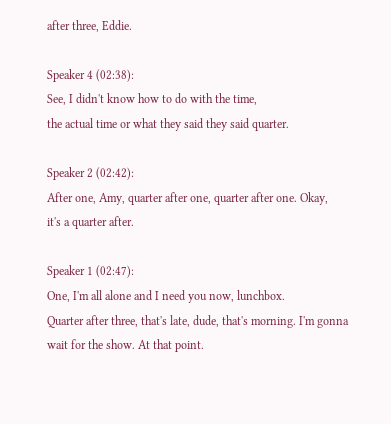after three, Eddie.

Speaker 4 (02:38):
See, I didn't know how to do with the time,
the actual time or what they said they said quarter.

Speaker 2 (02:42):
After one, Amy, quarter after one, quarter after one. Okay,
it's a quarter after.

Speaker 1 (02:47):
One, I'm all alone and I need you now, lunchbox.
Quarter after three, that's late, dude, that's morning. I'm gonna
wait for the show. At that point.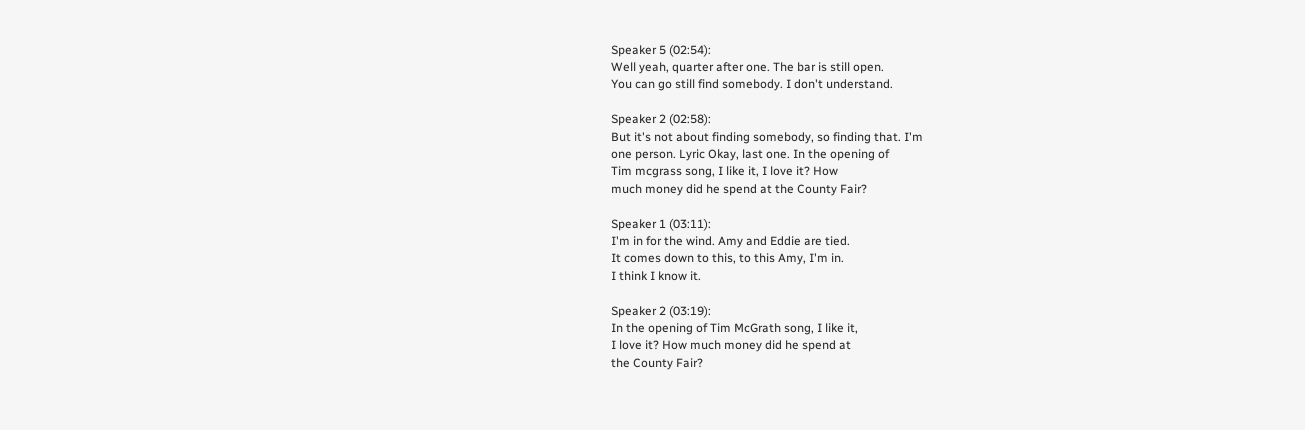Speaker 5 (02:54):
Well yeah, quarter after one. The bar is still open.
You can go still find somebody. I don't understand.

Speaker 2 (02:58):
But it's not about finding somebody, so finding that. I'm
one person. Lyric Okay, last one. In the opening of
Tim mcgrass song, I like it, I love it? How
much money did he spend at the County Fair?

Speaker 1 (03:11):
I'm in for the wind. Amy and Eddie are tied.
It comes down to this, to this Amy, I'm in.
I think I know it.

Speaker 2 (03:19):
In the opening of Tim McGrath song, I like it,
I love it? How much money did he spend at
the County Fair?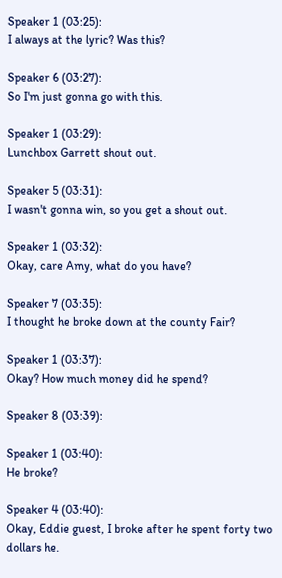Speaker 1 (03:25):
I always at the lyric? Was this?

Speaker 6 (03:27):
So I'm just gonna go with this.

Speaker 1 (03:29):
Lunchbox Garrett shout out.

Speaker 5 (03:31):
I wasn't gonna win, so you get a shout out.

Speaker 1 (03:32):
Okay, care Amy, what do you have?

Speaker 7 (03:35):
I thought he broke down at the county Fair?

Speaker 1 (03:37):
Okay? How much money did he spend?

Speaker 8 (03:39):

Speaker 1 (03:40):
He broke?

Speaker 4 (03:40):
Okay, Eddie guest, I broke after he spent forty two
dollars he.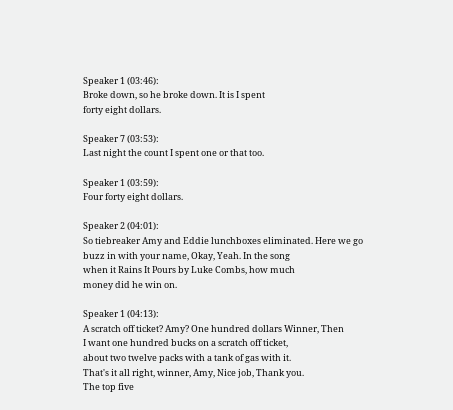Speaker 1 (03:46):
Broke down, so he broke down. It is I spent
forty eight dollars.

Speaker 7 (03:53):
Last night the count I spent one or that too.

Speaker 1 (03:59):
Four forty eight dollars.

Speaker 2 (04:01):
So tiebreaker Amy and Eddie lunchboxes eliminated. Here we go
buzz in with your name, Okay, Yeah. In the song
when it Rains It Pours by Luke Combs, how much
money did he win on.

Speaker 1 (04:13):
A scratch off ticket? Amy? One hundred dollars Winner, Then
I want one hundred bucks on a scratch off ticket,
about two twelve packs with a tank of gas with it.
That's it all right, winner, Amy, Nice job, Thank you.
The top five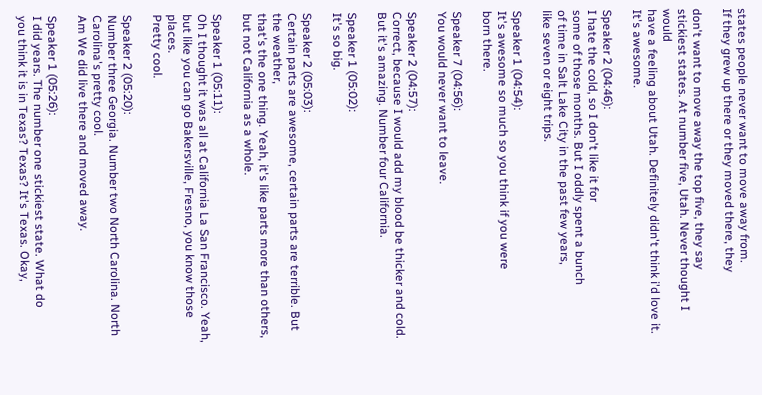states people never want to move away from.
If they grew up there or they moved there, they

don't want to move away the top five, they say
stickiest states. At number five, Utah. Never thought I would
have a feeling about Utah. Definitely didn't think i'd love it.
It's awesome.

Speaker 2 (04:46):
I hate the cold, so I don't like it for
some of those months. But I oddly spent a bunch
of time in Salt Lake City in the past few years,
like seven or eight trips.

Speaker 1 (04:54):
It's awesome so much so you think if you were
born there.

Speaker 7 (04:56):
You would never want to leave.

Speaker 2 (04:57):
Correct, because I would add my blood be thicker and cold.
But it's amazing. Number four California.

Speaker 1 (05:02):
It's so big.

Speaker 2 (05:03):
Certain parts are awesome, certain parts are terrible. But the weather,
that's the one thing. Yeah, it's like parts more than others,
but not California as a whole.

Speaker 1 (05:11):
Oh I thought it was all at California La San Francisco. Yeah,
but like you can go Bakersville, Fresno, you know those places.
Pretty cool.

Speaker 2 (05:20):
Number three Georgia. Number two North Carolina. North Carolina's pretty cool.
Am We did live there and moved away.

Speaker 1 (05:26):
I did years. The number one stickiest state. What do
you think it is in Texas? Texas? It's Texas. Okay,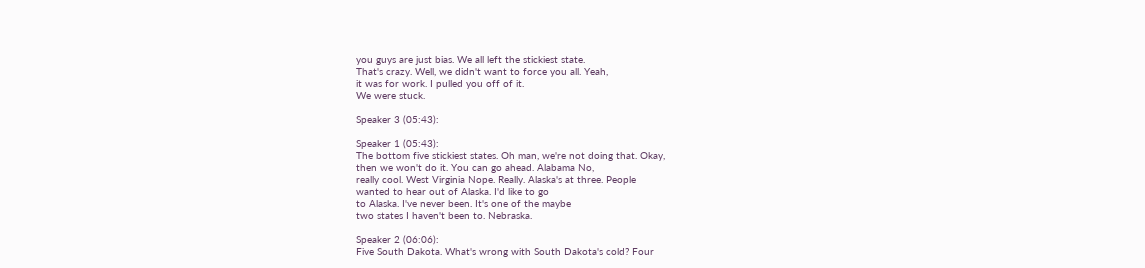you guys are just bias. We all left the stickiest state.
That's crazy. Well, we didn't want to force you all. Yeah,
it was for work. I pulled you off of it.
We were stuck.

Speaker 3 (05:43):

Speaker 1 (05:43):
The bottom five stickiest states. Oh man, we're not doing that. Okay,
then we won't do it. You can go ahead. Alabama No,
really cool. West Virginia Nope. Really. Alaska's at three. People
wanted to hear out of Alaska. I'd like to go
to Alaska. I've never been. It's one of the maybe
two states I haven't been to. Nebraska.

Speaker 2 (06:06):
Five South Dakota. What's wrong with South Dakota's cold? Four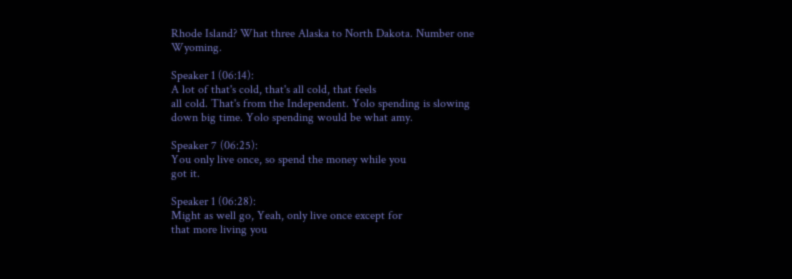Rhode Island? What three Alaska to North Dakota. Number one Wyoming.

Speaker 1 (06:14):
A lot of that's cold, that's all cold, that feels
all cold. That's from the Independent. Yolo spending is slowing
down big time. Yolo spending would be what amy.

Speaker 7 (06:25):
You only live once, so spend the money while you
got it.

Speaker 1 (06:28):
Might as well go, Yeah, only live once except for
that more living you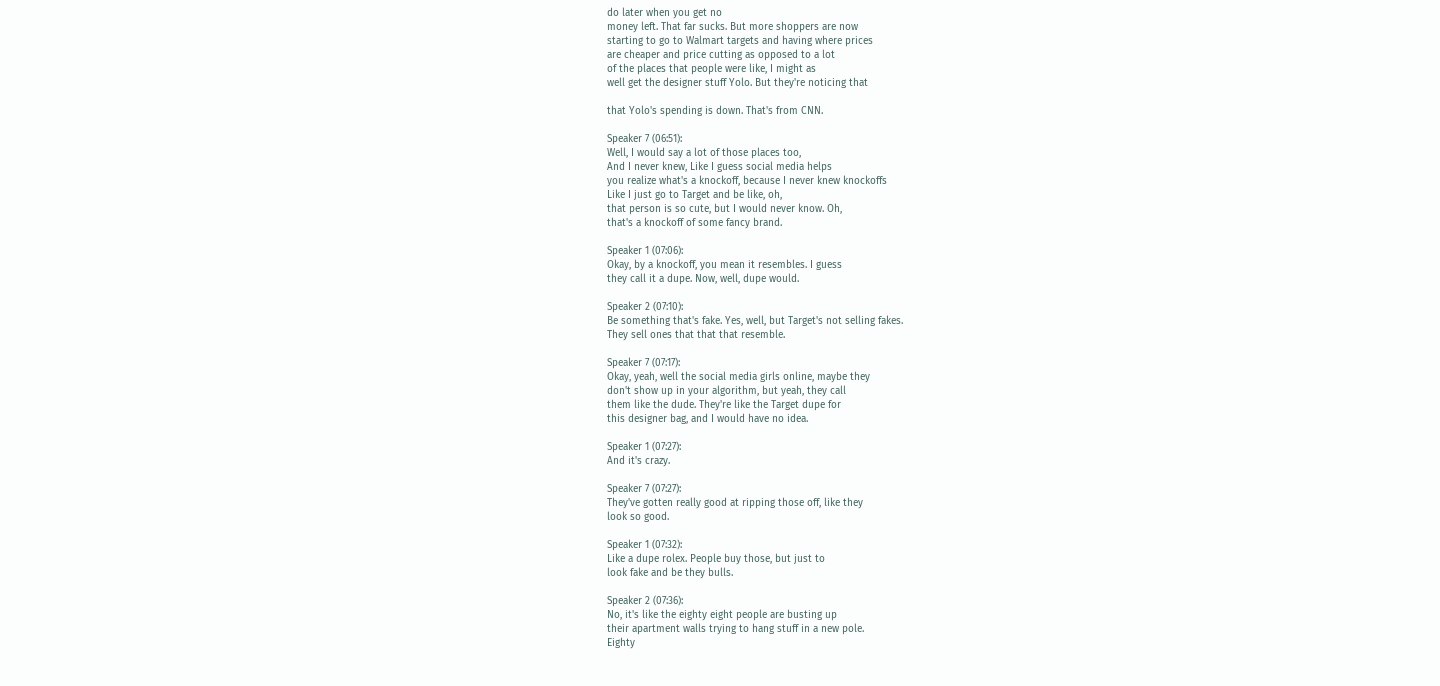do later when you get no
money left. That far sucks. But more shoppers are now
starting to go to Walmart targets and having where prices
are cheaper and price cutting as opposed to a lot
of the places that people were like, I might as
well get the designer stuff Yolo. But they're noticing that

that Yolo's spending is down. That's from CNN.

Speaker 7 (06:51):
Well, I would say a lot of those places too,
And I never knew, Like I guess social media helps
you realize what's a knockoff, because I never knew knockoffs
Like I just go to Target and be like, oh,
that person is so cute, but I would never know. Oh,
that's a knockoff of some fancy brand.

Speaker 1 (07:06):
Okay, by a knockoff, you mean it resembles. I guess
they call it a dupe. Now, well, dupe would.

Speaker 2 (07:10):
Be something that's fake. Yes, well, but Target's not selling fakes.
They sell ones that that that resemble.

Speaker 7 (07:17):
Okay, yeah, well the social media girls online, maybe they
don't show up in your algorithm, but yeah, they call
them like the dude. They're like the Target dupe for
this designer bag, and I would have no idea.

Speaker 1 (07:27):
And it's crazy.

Speaker 7 (07:27):
They've gotten really good at ripping those off, like they
look so good.

Speaker 1 (07:32):
Like a dupe rolex. People buy those, but just to
look fake and be they bulls.

Speaker 2 (07:36):
No, it's like the eighty eight people are busting up
their apartment walls trying to hang stuff in a new pole.
Eighty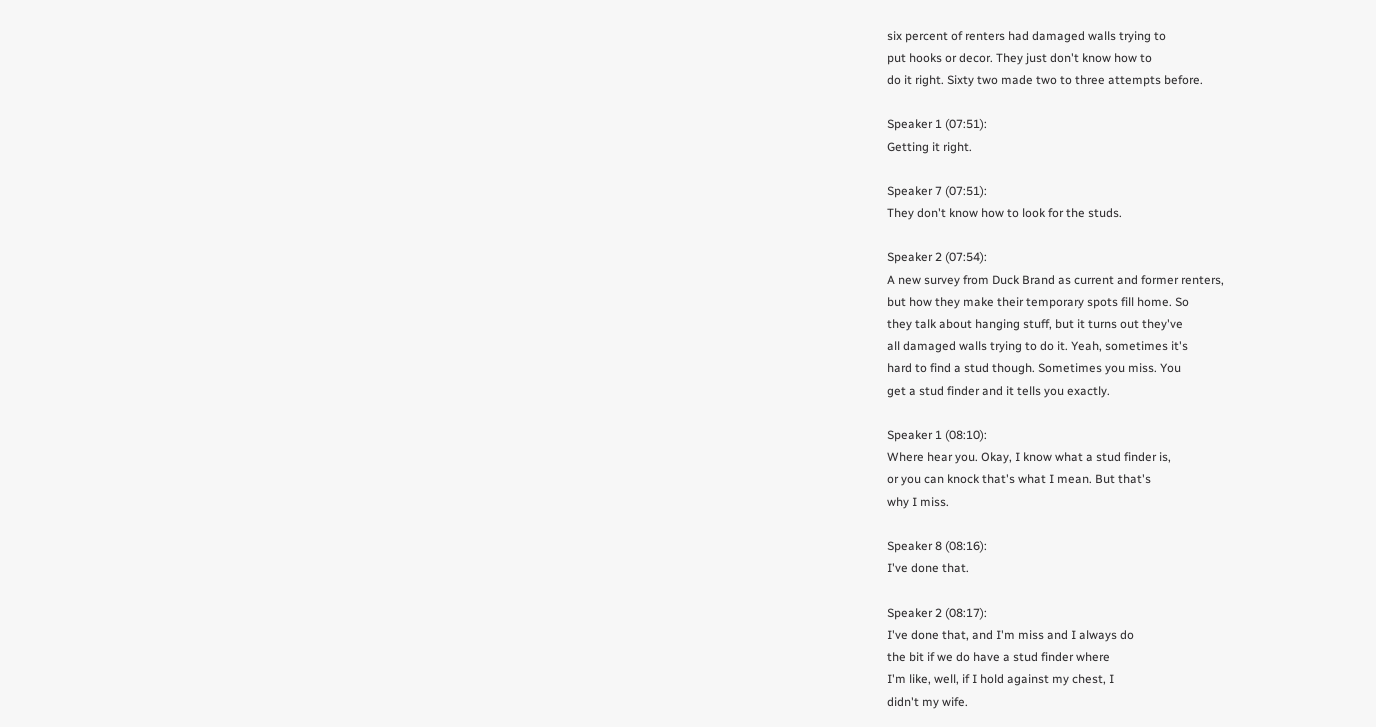six percent of renters had damaged walls trying to
put hooks or decor. They just don't know how to
do it right. Sixty two made two to three attempts before.

Speaker 1 (07:51):
Getting it right.

Speaker 7 (07:51):
They don't know how to look for the studs.

Speaker 2 (07:54):
A new survey from Duck Brand as current and former renters,
but how they make their temporary spots fill home. So
they talk about hanging stuff, but it turns out they've
all damaged walls trying to do it. Yeah, sometimes it's
hard to find a stud though. Sometimes you miss. You
get a stud finder and it tells you exactly.

Speaker 1 (08:10):
Where hear you. Okay, I know what a stud finder is,
or you can knock that's what I mean. But that's
why I miss.

Speaker 8 (08:16):
I've done that.

Speaker 2 (08:17):
I've done that, and I'm miss and I always do
the bit if we do have a stud finder where
I'm like, well, if I hold against my chest, I
didn't my wife.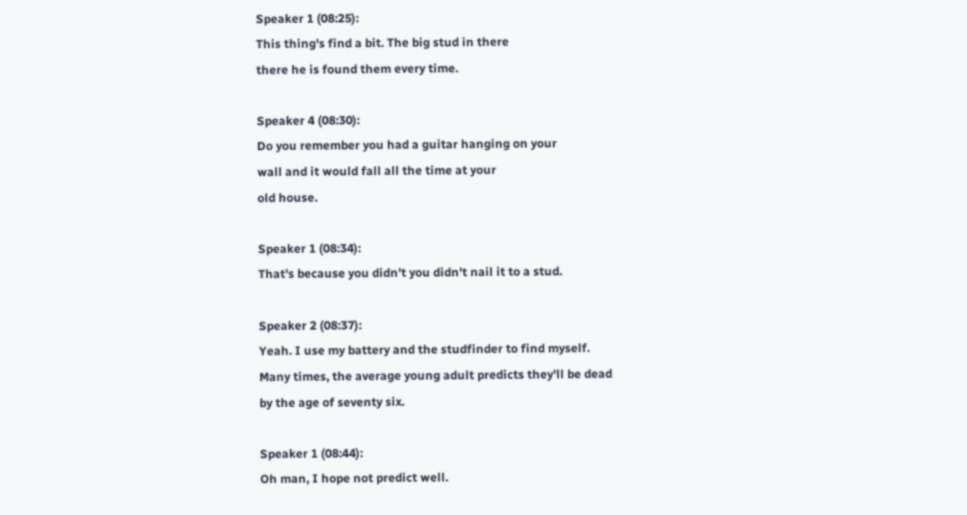Speaker 1 (08:25):
This thing's find a bit. The big stud in there
there he is found them every time.

Speaker 4 (08:30):
Do you remember you had a guitar hanging on your
wall and it would fall all the time at your
old house.

Speaker 1 (08:34):
That's because you didn't you didn't nail it to a stud.

Speaker 2 (08:37):
Yeah. I use my battery and the studfinder to find myself.
Many times, the average young adult predicts they'll be dead
by the age of seventy six.

Speaker 1 (08:44):
Oh man, I hope not predict well.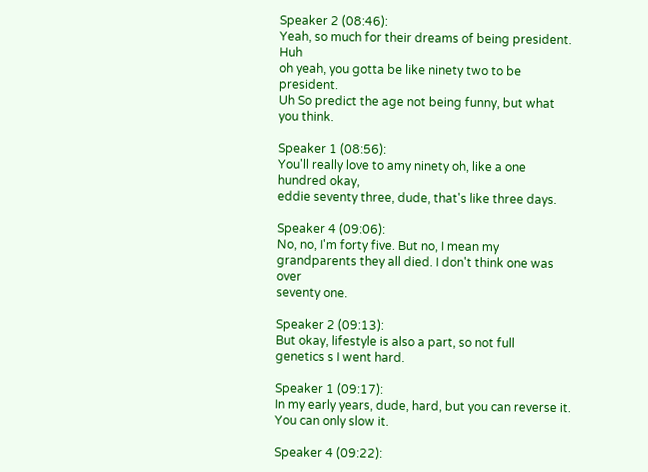Speaker 2 (08:46):
Yeah, so much for their dreams of being president. Huh
oh yeah, you gotta be like ninety two to be president.
Uh So predict the age not being funny, but what
you think.

Speaker 1 (08:56):
You'll really love to amy ninety oh, like a one hundred okay,
eddie seventy three, dude, that's like three days.

Speaker 4 (09:06):
No, no, I'm forty five. But no, I mean my
grandparents they all died. I don't think one was over
seventy one.

Speaker 2 (09:13):
But okay, lifestyle is also a part, so not full
genetics s I went hard.

Speaker 1 (09:17):
In my early years, dude, hard, but you can reverse it.
You can only slow it.

Speaker 4 (09:22):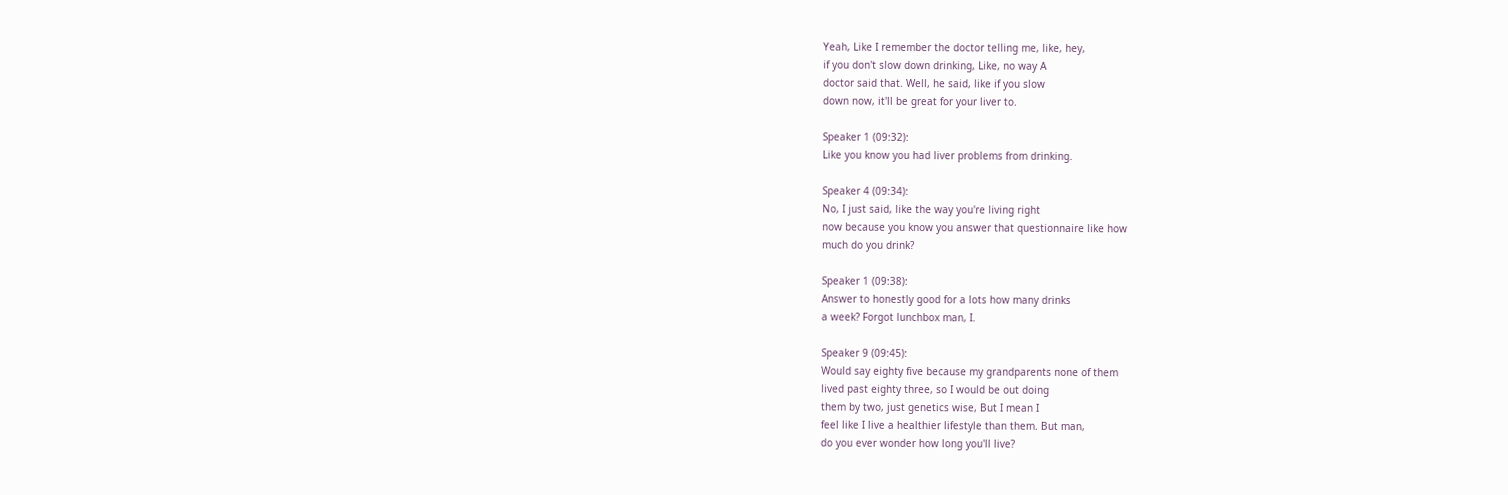Yeah, Like I remember the doctor telling me, like, hey,
if you don't slow down drinking, Like, no way A
doctor said that. Well, he said, like if you slow
down now, it'll be great for your liver to.

Speaker 1 (09:32):
Like you know you had liver problems from drinking.

Speaker 4 (09:34):
No, I just said, like the way you're living right
now because you know you answer that questionnaire like how
much do you drink?

Speaker 1 (09:38):
Answer to honestly good for a lots how many drinks
a week? Forgot lunchbox man, I.

Speaker 9 (09:45):
Would say eighty five because my grandparents none of them
lived past eighty three, so I would be out doing
them by two, just genetics wise, But I mean I
feel like I live a healthier lifestyle than them. But man,
do you ever wonder how long you'll live?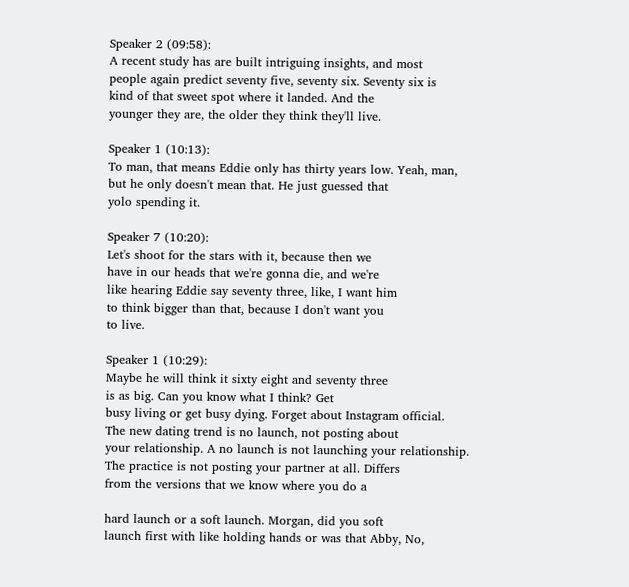Speaker 2 (09:58):
A recent study has are built intriguing insights, and most
people again predict seventy five, seventy six. Seventy six is
kind of that sweet spot where it landed. And the
younger they are, the older they think they'll live.

Speaker 1 (10:13):
To man, that means Eddie only has thirty years low. Yeah, man,
but he only doesn't mean that. He just guessed that
yolo spending it.

Speaker 7 (10:20):
Let's shoot for the stars with it, because then we
have in our heads that we're gonna die, and we're
like hearing Eddie say seventy three, like, I want him
to think bigger than that, because I don't want you
to live.

Speaker 1 (10:29):
Maybe he will think it sixty eight and seventy three
is as big. Can you know what I think? Get
busy living or get busy dying. Forget about Instagram official.
The new dating trend is no launch, not posting about
your relationship. A no launch is not launching your relationship.
The practice is not posting your partner at all. Differs
from the versions that we know where you do a

hard launch or a soft launch. Morgan, did you soft
launch first with like holding hands or was that Abby, No,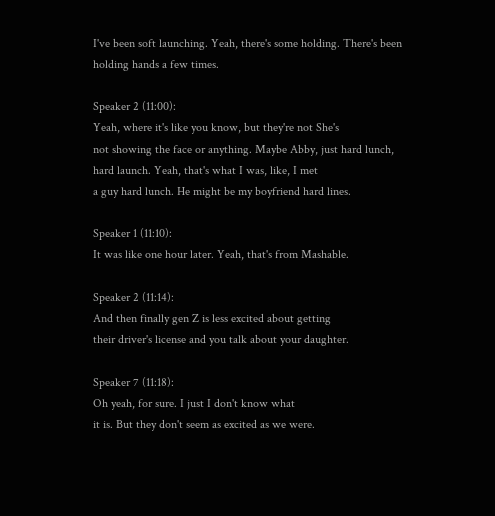I've been soft launching. Yeah, there's some holding. There's been
holding hands a few times.

Speaker 2 (11:00):
Yeah, where it's like you know, but they're not She's
not showing the face or anything. Maybe Abby, just hard lunch,
hard launch. Yeah, that's what I was, like, I met
a guy hard lunch. He might be my boyfriend hard lines.

Speaker 1 (11:10):
It was like one hour later. Yeah, that's from Mashable.

Speaker 2 (11:14):
And then finally gen Z is less excited about getting
their driver's license and you talk about your daughter.

Speaker 7 (11:18):
Oh yeah, for sure. I just I don't know what
it is. But they don't seem as excited as we were.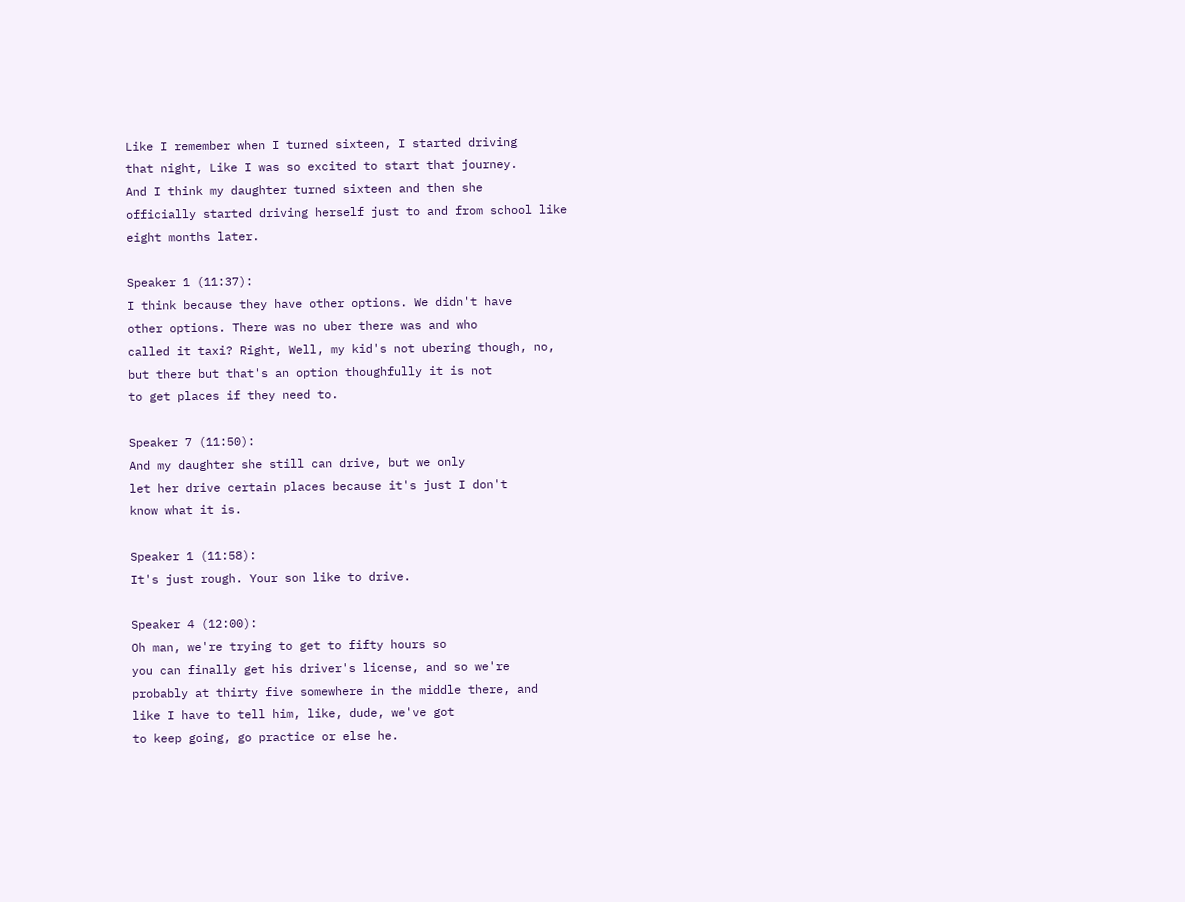Like I remember when I turned sixteen, I started driving
that night, Like I was so excited to start that journey.
And I think my daughter turned sixteen and then she
officially started driving herself just to and from school like
eight months later.

Speaker 1 (11:37):
I think because they have other options. We didn't have
other options. There was no uber there was and who
called it taxi? Right, Well, my kid's not ubering though, no,
but there but that's an option thoughfully it is not
to get places if they need to.

Speaker 7 (11:50):
And my daughter she still can drive, but we only
let her drive certain places because it's just I don't
know what it is.

Speaker 1 (11:58):
It's just rough. Your son like to drive.

Speaker 4 (12:00):
Oh man, we're trying to get to fifty hours so
you can finally get his driver's license, and so we're
probably at thirty five somewhere in the middle there, and
like I have to tell him, like, dude, we've got
to keep going, go practice or else he.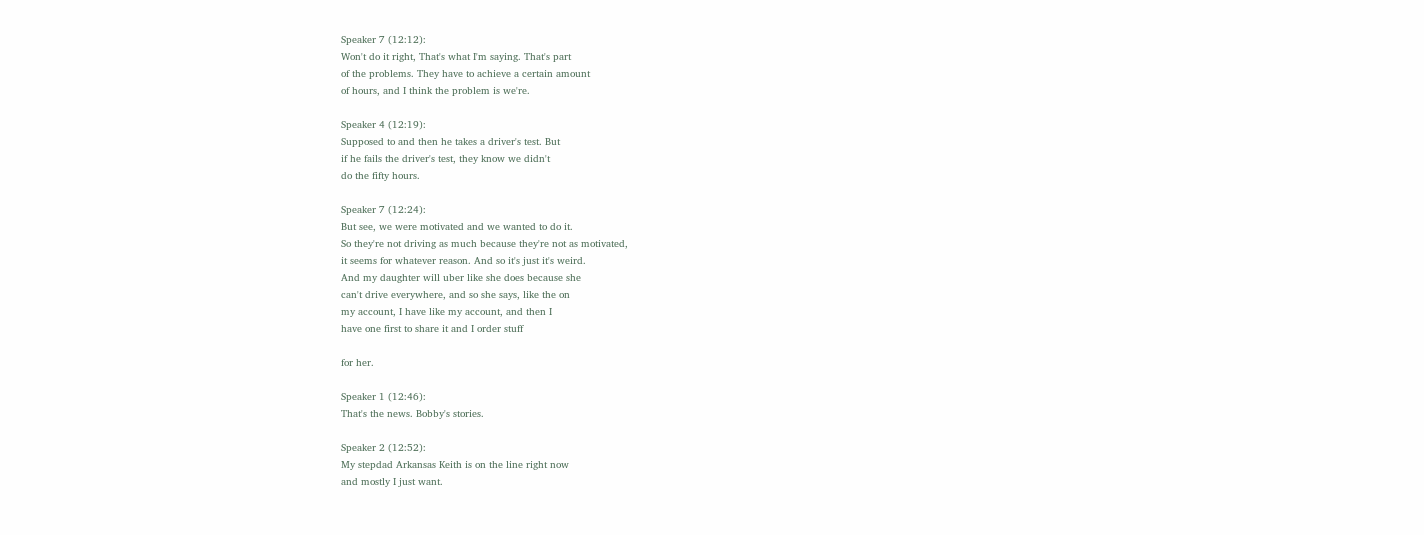Speaker 7 (12:12):
Won't do it right, That's what I'm saying. That's part
of the problems. They have to achieve a certain amount
of hours, and I think the problem is we're.

Speaker 4 (12:19):
Supposed to and then he takes a driver's test. But
if he fails the driver's test, they know we didn't
do the fifty hours.

Speaker 7 (12:24):
But see, we were motivated and we wanted to do it.
So they're not driving as much because they're not as motivated,
it seems for whatever reason. And so it's just it's weird.
And my daughter will uber like she does because she
can't drive everywhere, and so she says, like the on
my account, I have like my account, and then I
have one first to share it and I order stuff

for her.

Speaker 1 (12:46):
That's the news. Bobby's stories.

Speaker 2 (12:52):
My stepdad Arkansas Keith is on the line right now
and mostly I just want.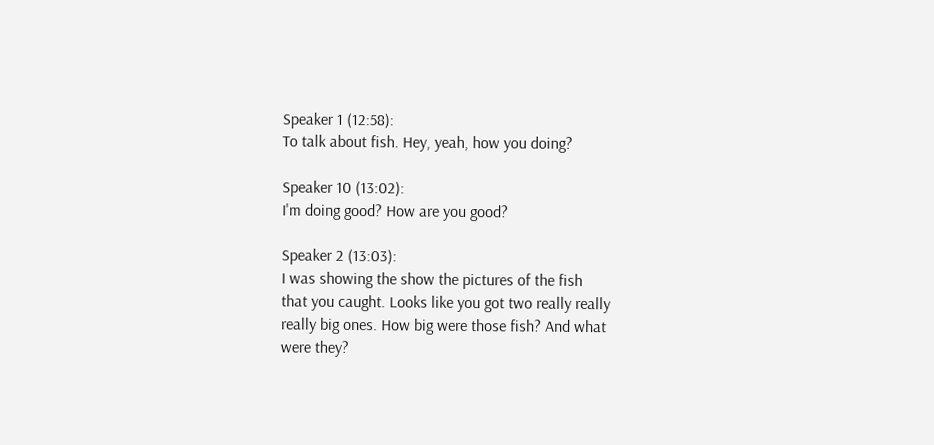Speaker 1 (12:58):
To talk about fish. Hey, yeah, how you doing?

Speaker 10 (13:02):
I'm doing good? How are you good?

Speaker 2 (13:03):
I was showing the show the pictures of the fish
that you caught. Looks like you got two really really
really big ones. How big were those fish? And what
were they?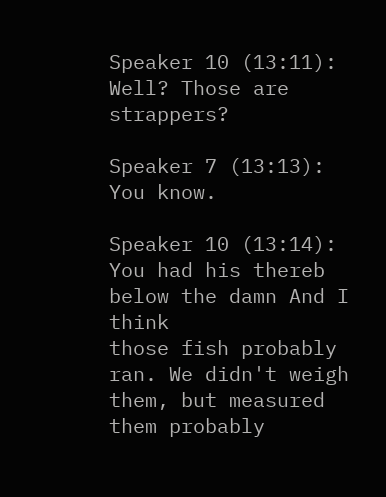Speaker 10 (13:11):
Well? Those are strappers?

Speaker 7 (13:13):
You know.

Speaker 10 (13:14):
You had his thereb below the damn And I think
those fish probably ran. We didn't weigh them, but measured
them probably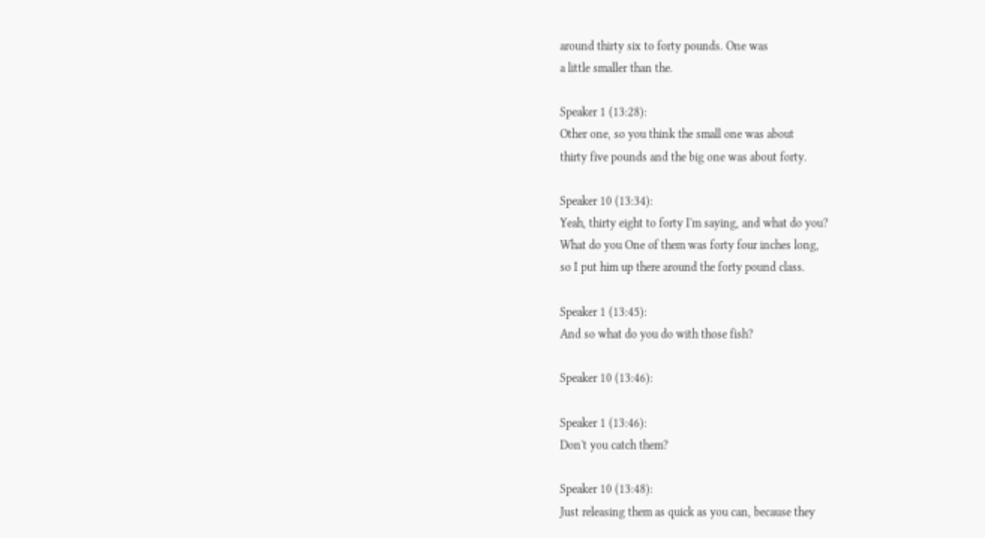around thirty six to forty pounds. One was
a little smaller than the.

Speaker 1 (13:28):
Other one, so you think the small one was about
thirty five pounds and the big one was about forty.

Speaker 10 (13:34):
Yeah, thirty eight to forty I'm saying, and what do you?
What do you One of them was forty four inches long,
so I put him up there around the forty pound class.

Speaker 1 (13:45):
And so what do you do with those fish?

Speaker 10 (13:46):

Speaker 1 (13:46):
Don't you catch them?

Speaker 10 (13:48):
Just releasing them as quick as you can, because they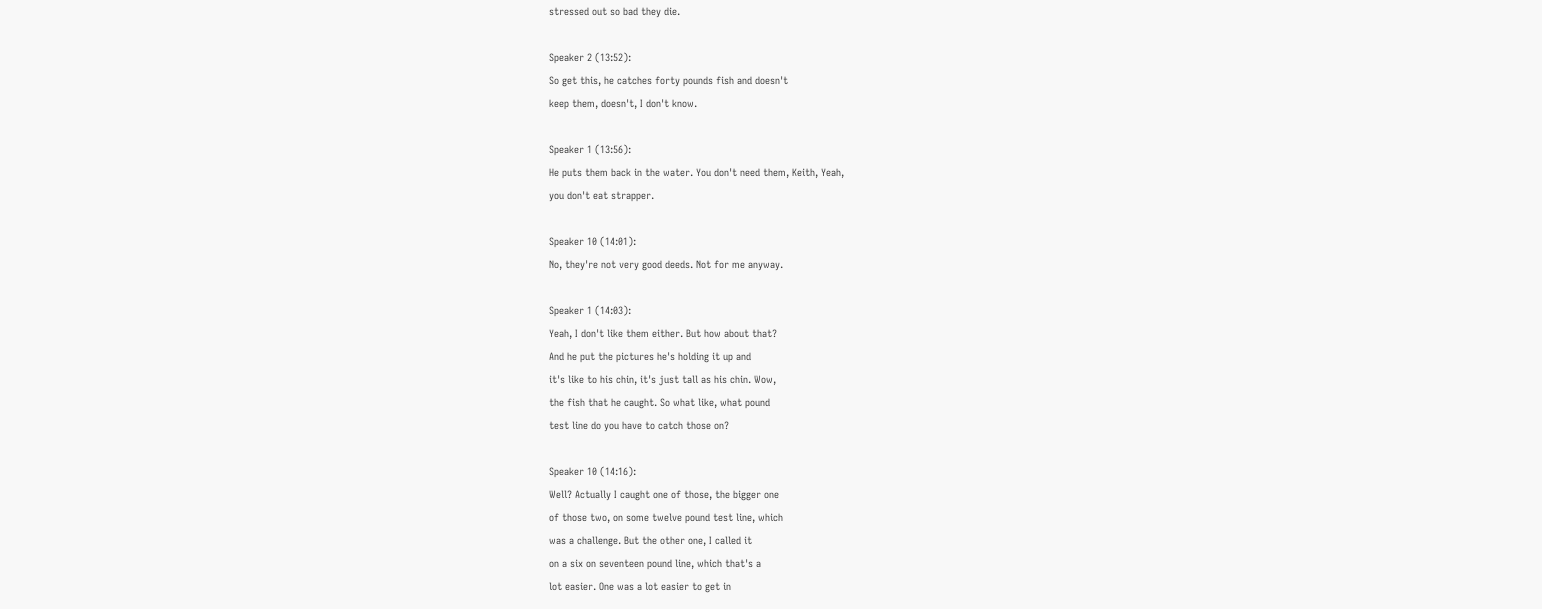stressed out so bad they die.

Speaker 2 (13:52):
So get this, he catches forty pounds fish and doesn't
keep them, doesn't, I don't know.

Speaker 1 (13:56):
He puts them back in the water. You don't need them, Keith, Yeah,
you don't eat strapper.

Speaker 10 (14:01):
No, they're not very good deeds. Not for me anyway.

Speaker 1 (14:03):
Yeah, I don't like them either. But how about that?
And he put the pictures he's holding it up and
it's like to his chin, it's just tall as his chin. Wow,
the fish that he caught. So what like, what pound
test line do you have to catch those on?

Speaker 10 (14:16):
Well? Actually I caught one of those, the bigger one
of those two, on some twelve pound test line, which
was a challenge. But the other one, I called it
on a six on seventeen pound line, which that's a
lot easier. One was a lot easier to get in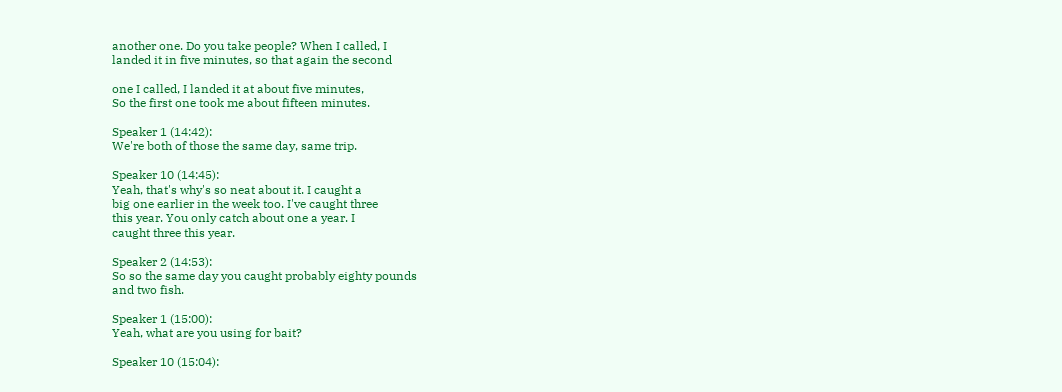another one. Do you take people? When I called, I
landed it in five minutes, so that again the second

one I called, I landed it at about five minutes,
So the first one took me about fifteen minutes.

Speaker 1 (14:42):
We're both of those the same day, same trip.

Speaker 10 (14:45):
Yeah, that's why's so neat about it. I caught a
big one earlier in the week too. I've caught three
this year. You only catch about one a year. I
caught three this year.

Speaker 2 (14:53):
So so the same day you caught probably eighty pounds
and two fish.

Speaker 1 (15:00):
Yeah, what are you using for bait?

Speaker 10 (15:04):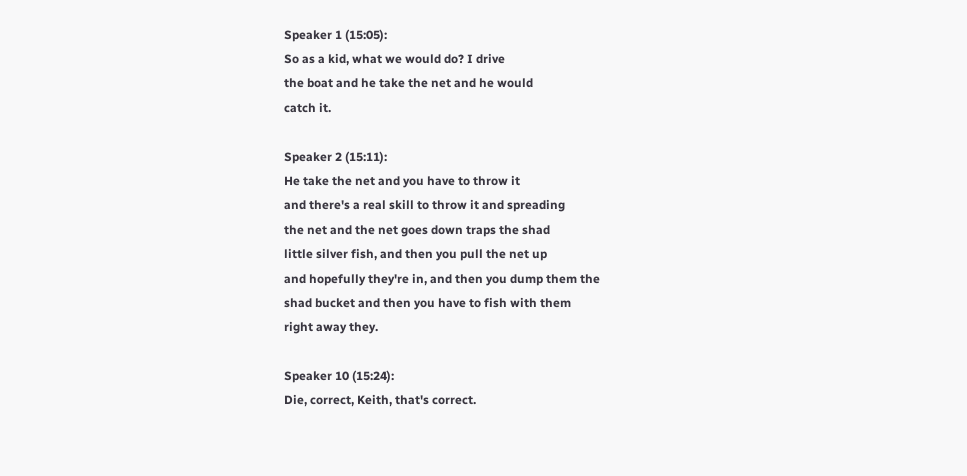Speaker 1 (15:05):
So as a kid, what we would do? I drive
the boat and he take the net and he would
catch it.

Speaker 2 (15:11):
He take the net and you have to throw it
and there's a real skill to throw it and spreading
the net and the net goes down traps the shad
little silver fish, and then you pull the net up
and hopefully they're in, and then you dump them the
shad bucket and then you have to fish with them
right away they.

Speaker 10 (15:24):
Die, correct, Keith, that's correct.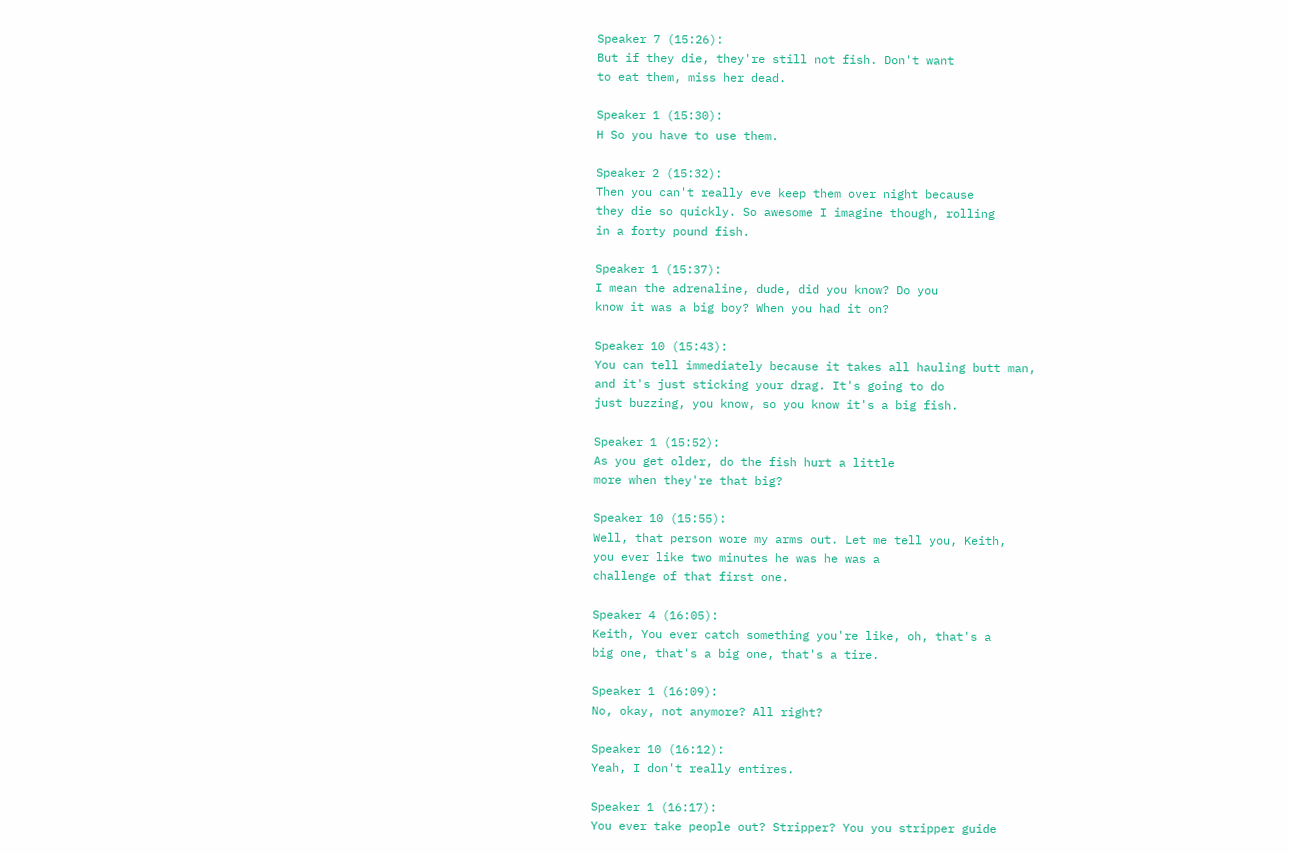Speaker 7 (15:26):
But if they die, they're still not fish. Don't want
to eat them, miss her dead.

Speaker 1 (15:30):
H So you have to use them.

Speaker 2 (15:32):
Then you can't really eve keep them over night because
they die so quickly. So awesome I imagine though, rolling
in a forty pound fish.

Speaker 1 (15:37):
I mean the adrenaline, dude, did you know? Do you
know it was a big boy? When you had it on?

Speaker 10 (15:43):
You can tell immediately because it takes all hauling butt man,
and it's just sticking your drag. It's going to do
just buzzing, you know, so you know it's a big fish.

Speaker 1 (15:52):
As you get older, do the fish hurt a little
more when they're that big?

Speaker 10 (15:55):
Well, that person wore my arms out. Let me tell you, Keith,
you ever like two minutes he was he was a
challenge of that first one.

Speaker 4 (16:05):
Keith, You ever catch something you're like, oh, that's a
big one, that's a big one, that's a tire.

Speaker 1 (16:09):
No, okay, not anymore? All right?

Speaker 10 (16:12):
Yeah, I don't really entires.

Speaker 1 (16:17):
You ever take people out? Stripper? You you stripper guide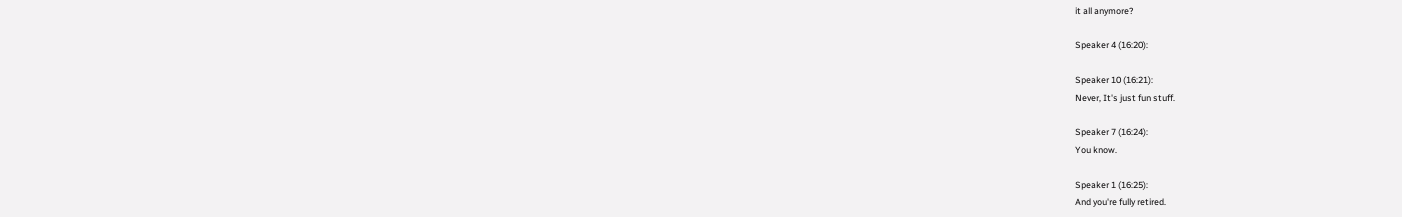it all anymore?

Speaker 4 (16:20):

Speaker 10 (16:21):
Never, It's just fun stuff.

Speaker 7 (16:24):
You know.

Speaker 1 (16:25):
And you're fully retired.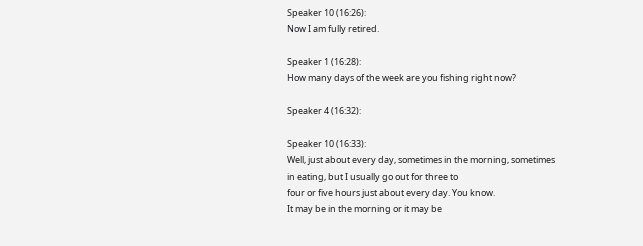Speaker 10 (16:26):
Now I am fully retired.

Speaker 1 (16:28):
How many days of the week are you fishing right now?

Speaker 4 (16:32):

Speaker 10 (16:33):
Well, just about every day, sometimes in the morning, sometimes
in eating, but I usually go out for three to
four or five hours just about every day. You know.
It may be in the morning or it may be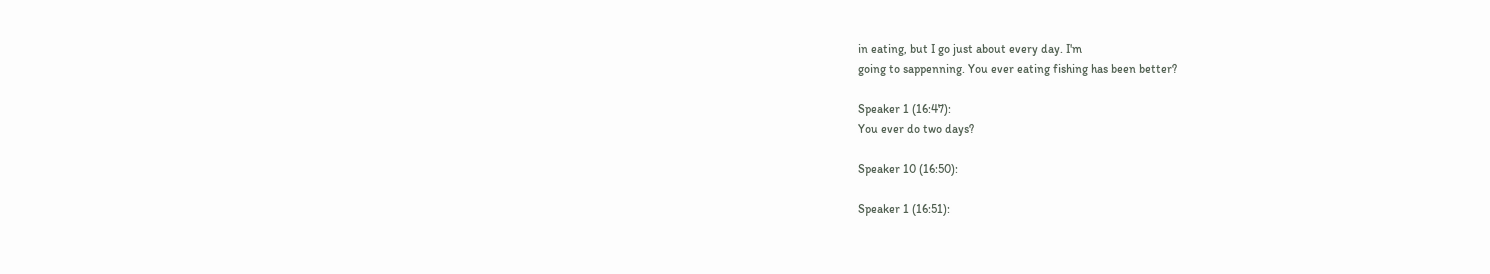in eating, but I go just about every day. I'm
going to sappenning. You ever eating fishing has been better?

Speaker 1 (16:47):
You ever do two days?

Speaker 10 (16:50):

Speaker 1 (16:51):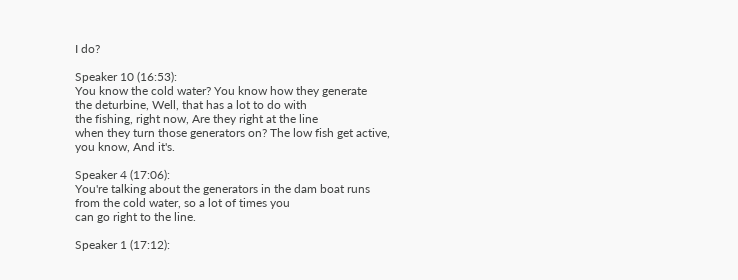I do?

Speaker 10 (16:53):
You know the cold water? You know how they generate
the deturbine, Well, that has a lot to do with
the fishing, right now, Are they right at the line
when they turn those generators on? The low fish get active,
you know, And it's.

Speaker 4 (17:06):
You're talking about the generators in the dam boat runs
from the cold water, so a lot of times you
can go right to the line.

Speaker 1 (17:12):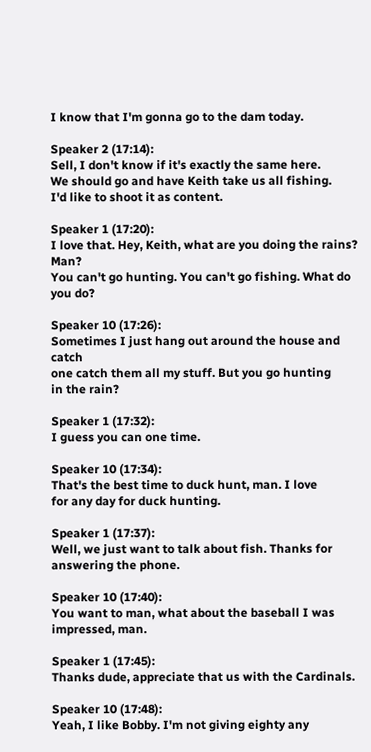I know that I'm gonna go to the dam today.

Speaker 2 (17:14):
Sell, I don't know if it's exactly the same here.
We should go and have Keith take us all fishing.
I'd like to shoot it as content.

Speaker 1 (17:20):
I love that. Hey, Keith, what are you doing the rains? Man?
You can't go hunting. You can't go fishing. What do
you do?

Speaker 10 (17:26):
Sometimes I just hang out around the house and catch
one catch them all my stuff. But you go hunting
in the rain?

Speaker 1 (17:32):
I guess you can one time.

Speaker 10 (17:34):
That's the best time to duck hunt, man. I love
for any day for duck hunting.

Speaker 1 (17:37):
Well, we just want to talk about fish. Thanks for
answering the phone.

Speaker 10 (17:40):
You want to man, what about the baseball I was impressed, man.

Speaker 1 (17:45):
Thanks dude, appreciate that us with the Cardinals.

Speaker 10 (17:48):
Yeah, I like Bobby. I'm not giving eighty any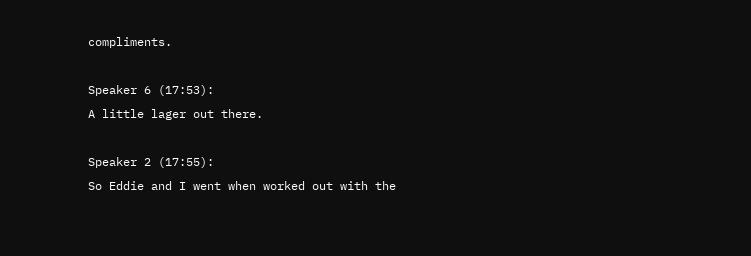compliments.

Speaker 6 (17:53):
A little lager out there.

Speaker 2 (17:55):
So Eddie and I went when worked out with the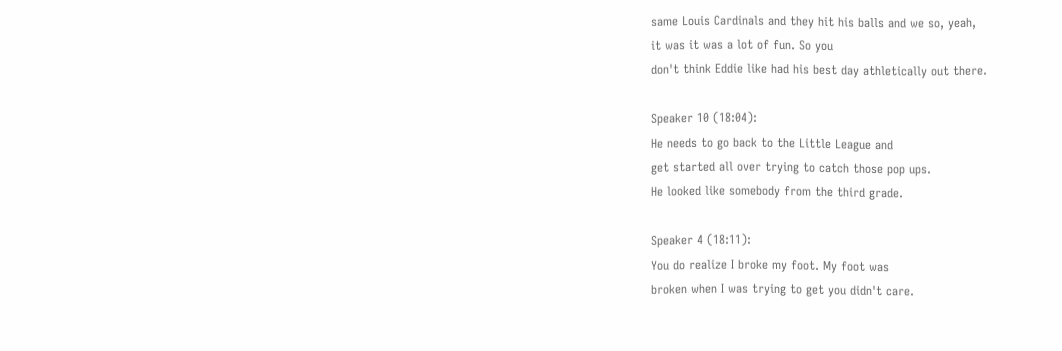same Louis Cardinals and they hit his balls and we so, yeah,
it was it was a lot of fun. So you
don't think Eddie like had his best day athletically out there.

Speaker 10 (18:04):
He needs to go back to the Little League and
get started all over trying to catch those pop ups.
He looked like somebody from the third grade.

Speaker 4 (18:11):
You do realize I broke my foot. My foot was
broken when I was trying to get you didn't care.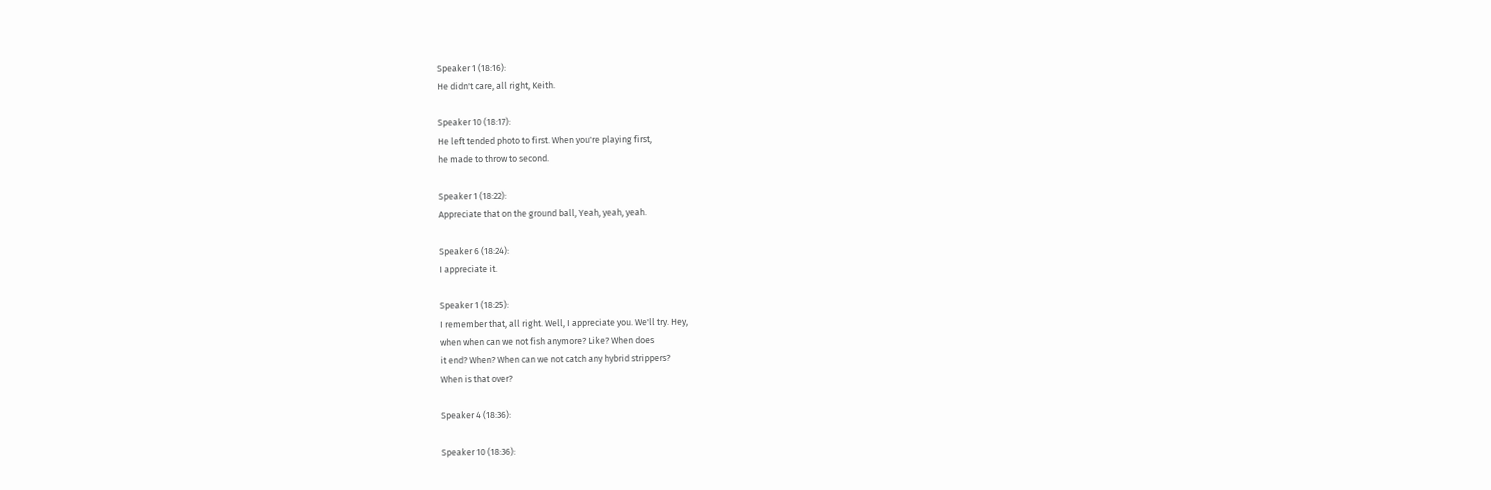Speaker 1 (18:16):
He didn't care, all right, Keith.

Speaker 10 (18:17):
He left tended photo to first. When you're playing first,
he made to throw to second.

Speaker 1 (18:22):
Appreciate that on the ground ball, Yeah, yeah, yeah.

Speaker 6 (18:24):
I appreciate it.

Speaker 1 (18:25):
I remember that, all right. Well, I appreciate you. We'll try. Hey,
when when can we not fish anymore? Like? When does
it end? When? When can we not catch any hybrid strippers?
When is that over?

Speaker 4 (18:36):

Speaker 10 (18:36):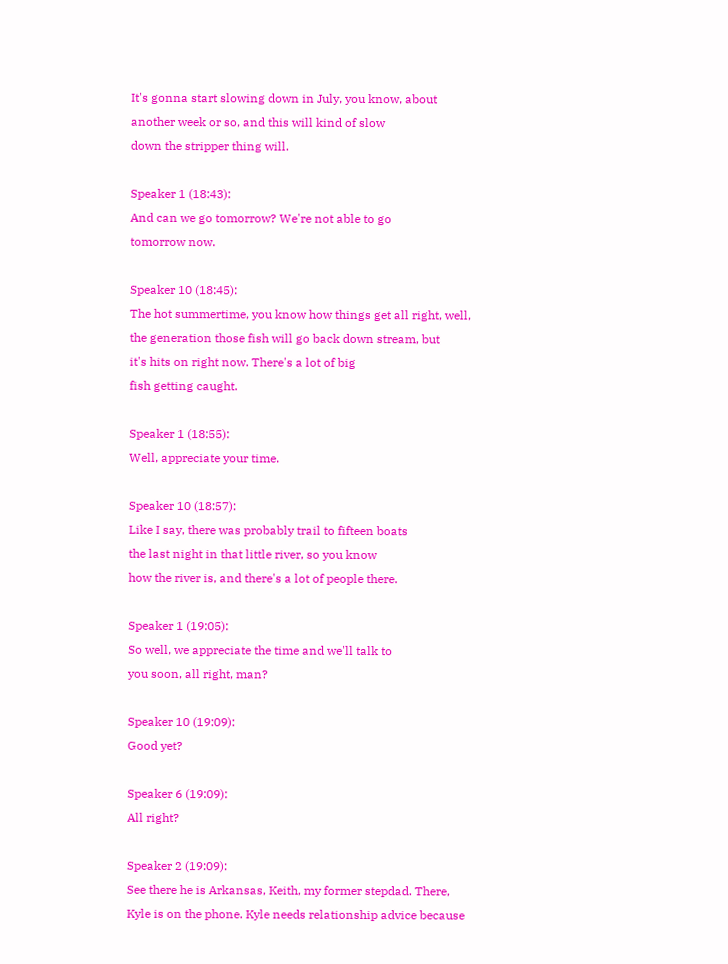It's gonna start slowing down in July, you know, about
another week or so, and this will kind of slow
down the stripper thing will.

Speaker 1 (18:43):
And can we go tomorrow? We're not able to go
tomorrow now.

Speaker 10 (18:45):
The hot summertime, you know how things get all right, well,
the generation those fish will go back down stream, but
it's hits on right now. There's a lot of big
fish getting caught.

Speaker 1 (18:55):
Well, appreciate your time.

Speaker 10 (18:57):
Like I say, there was probably trail to fifteen boats
the last night in that little river, so you know
how the river is, and there's a lot of people there.

Speaker 1 (19:05):
So well, we appreciate the time and we'll talk to
you soon, all right, man?

Speaker 10 (19:09):
Good yet?

Speaker 6 (19:09):
All right?

Speaker 2 (19:09):
See there he is Arkansas, Keith, my former stepdad. There,
Kyle is on the phone. Kyle needs relationship advice because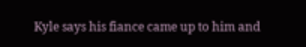Kyle says his fiance came up to him and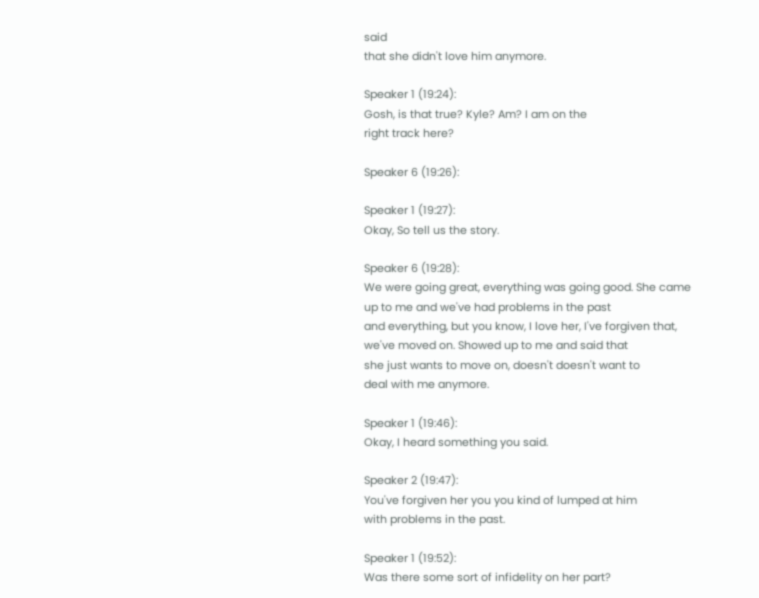said
that she didn't love him anymore.

Speaker 1 (19:24):
Gosh, is that true? Kyle? Am? I am on the
right track here?

Speaker 6 (19:26):

Speaker 1 (19:27):
Okay, So tell us the story.

Speaker 6 (19:28):
We were going great, everything was going good. She came
up to me and we've had problems in the past
and everything, but you know, I love her, I've forgiven that,
we've moved on. Showed up to me and said that
she just wants to move on, doesn't doesn't want to
deal with me anymore.

Speaker 1 (19:46):
Okay, I heard something you said.

Speaker 2 (19:47):
You've forgiven her you you kind of lumped at him
with problems in the past.

Speaker 1 (19:52):
Was there some sort of infidelity on her part?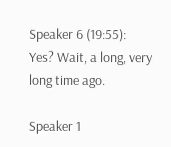Speaker 6 (19:55):
Yes? Wait, a long, very long time ago.

Speaker 1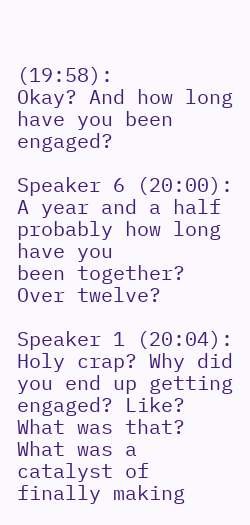(19:58):
Okay? And how long have you been engaged?

Speaker 6 (20:00):
A year and a half probably how long have you
been together? Over twelve?

Speaker 1 (20:04):
Holy crap? Why did you end up getting engaged? Like?
What was that? What was a catalyst of finally making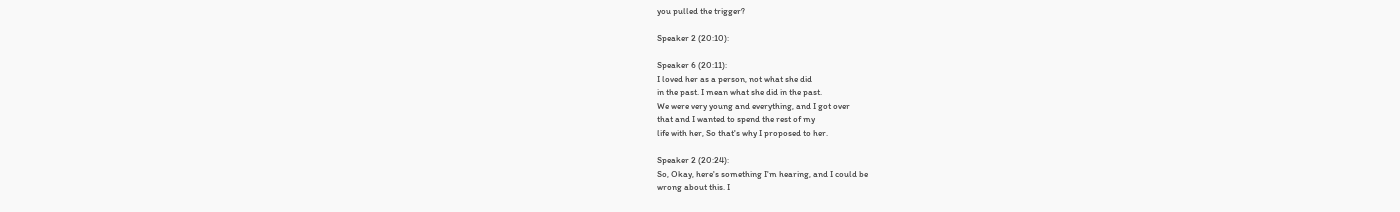you pulled the trigger?

Speaker 2 (20:10):

Speaker 6 (20:11):
I loved her as a person, not what she did
in the past. I mean what she did in the past.
We were very young and everything, and I got over
that and I wanted to spend the rest of my
life with her, So that's why I proposed to her.

Speaker 2 (20:24):
So, Okay, here's something I'm hearing, and I could be
wrong about this. I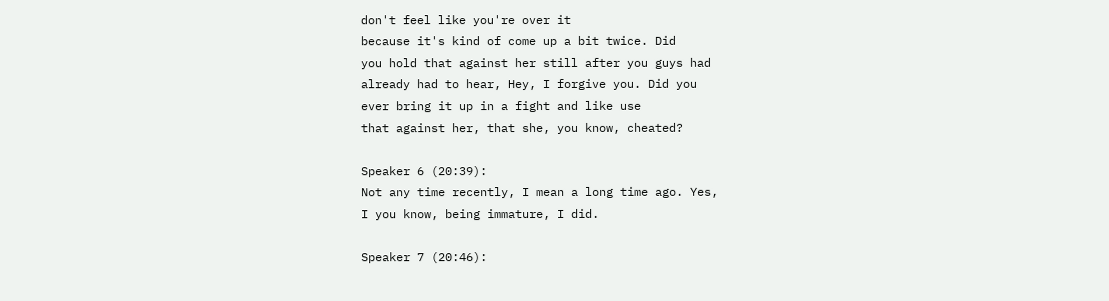don't feel like you're over it
because it's kind of come up a bit twice. Did
you hold that against her still after you guys had
already had to hear, Hey, I forgive you. Did you
ever bring it up in a fight and like use
that against her, that she, you know, cheated?

Speaker 6 (20:39):
Not any time recently, I mean a long time ago. Yes,
I you know, being immature, I did.

Speaker 7 (20:46):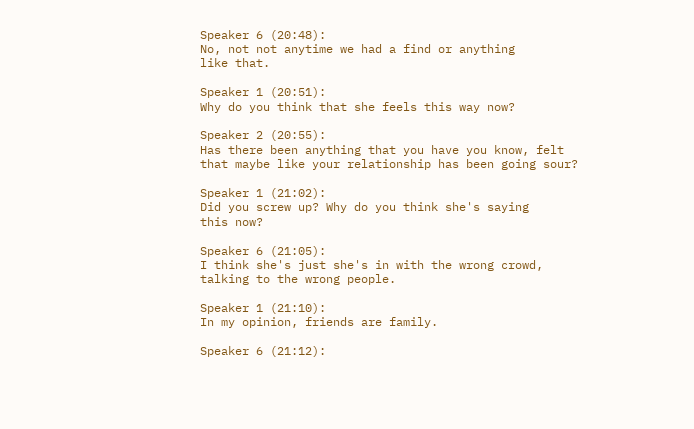Speaker 6 (20:48):
No, not not anytime we had a find or anything
like that.

Speaker 1 (20:51):
Why do you think that she feels this way now?

Speaker 2 (20:55):
Has there been anything that you have you know, felt
that maybe like your relationship has been going sour?

Speaker 1 (21:02):
Did you screw up? Why do you think she's saying
this now?

Speaker 6 (21:05):
I think she's just she's in with the wrong crowd,
talking to the wrong people.

Speaker 1 (21:10):
In my opinion, friends are family.

Speaker 6 (21:12):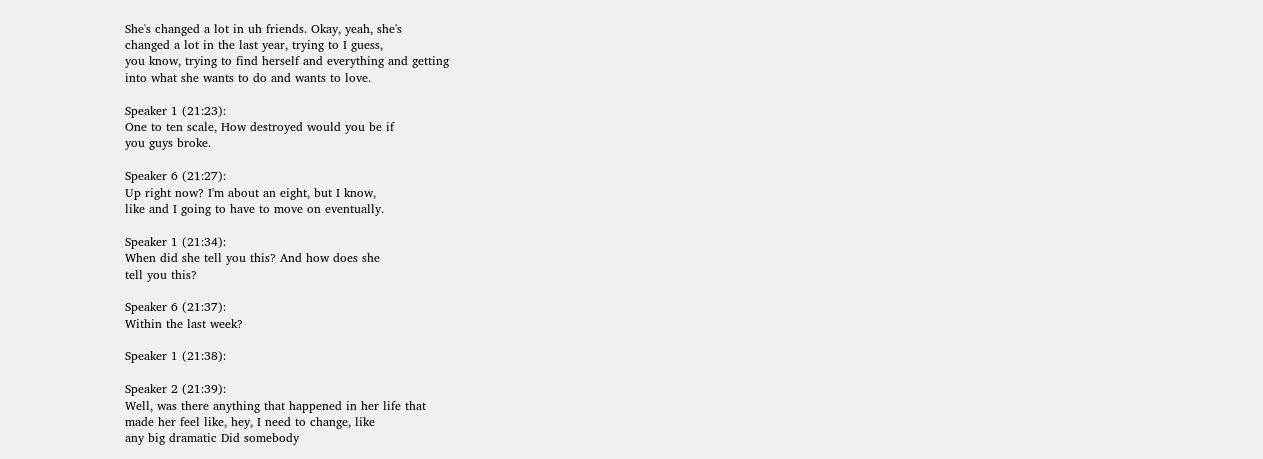She's changed a lot in uh friends. Okay, yeah, she's
changed a lot in the last year, trying to I guess,
you know, trying to find herself and everything and getting
into what she wants to do and wants to love.

Speaker 1 (21:23):
One to ten scale, How destroyed would you be if
you guys broke.

Speaker 6 (21:27):
Up right now? I'm about an eight, but I know,
like and I going to have to move on eventually.

Speaker 1 (21:34):
When did she tell you this? And how does she
tell you this?

Speaker 6 (21:37):
Within the last week?

Speaker 1 (21:38):

Speaker 2 (21:39):
Well, was there anything that happened in her life that
made her feel like, hey, I need to change, like
any big dramatic Did somebody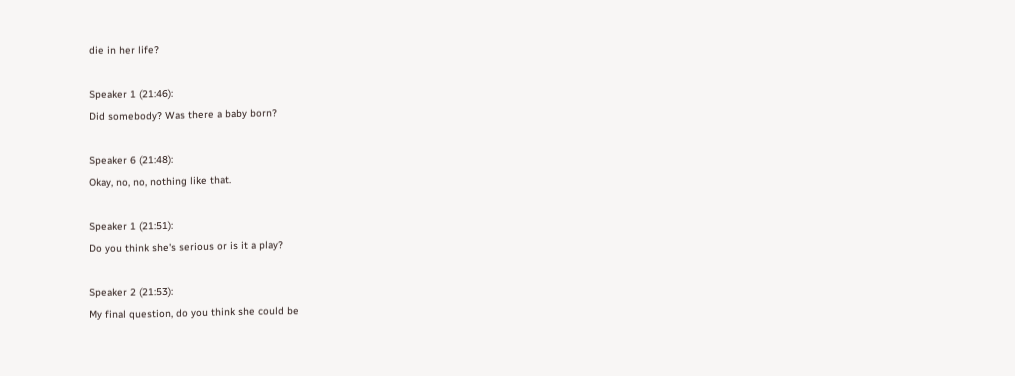die in her life?

Speaker 1 (21:46):
Did somebody? Was there a baby born?

Speaker 6 (21:48):
Okay, no, no, nothing like that.

Speaker 1 (21:51):
Do you think she's serious or is it a play?

Speaker 2 (21:53):
My final question, do you think she could be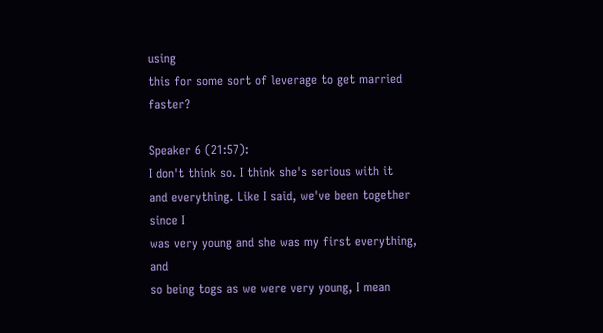using
this for some sort of leverage to get married faster?

Speaker 6 (21:57):
I don't think so. I think she's serious with it
and everything. Like I said, we've been together since I
was very young and she was my first everything, and
so being togs as we were very young, I mean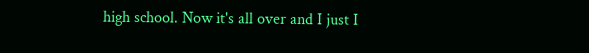high school. Now it's all over and I just I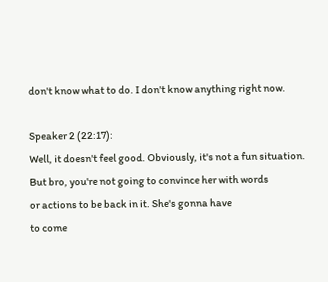don't know what to do. I don't know anything right now.

Speaker 2 (22:17):
Well, it doesn't feel good. Obviously, it's not a fun situation.
But bro, you're not going to convince her with words
or actions to be back in it. She's gonna have
to come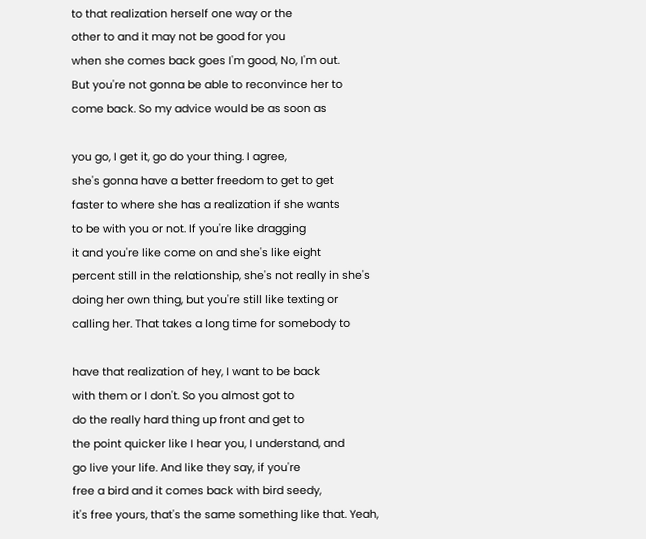to that realization herself one way or the
other to and it may not be good for you
when she comes back goes I'm good, No, I'm out.
But you're not gonna be able to reconvince her to
come back. So my advice would be as soon as

you go, I get it, go do your thing. I agree,
she's gonna have a better freedom to get to get
faster to where she has a realization if she wants
to be with you or not. If you're like dragging
it and you're like come on and she's like eight
percent still in the relationship, she's not really in she's
doing her own thing, but you're still like texting or
calling her. That takes a long time for somebody to

have that realization of hey, I want to be back
with them or I don't. So you almost got to
do the really hard thing up front and get to
the point quicker like I hear you, I understand, and
go live your life. And like they say, if you're
free a bird and it comes back with bird seedy,
it's free yours, that's the same something like that. Yeah,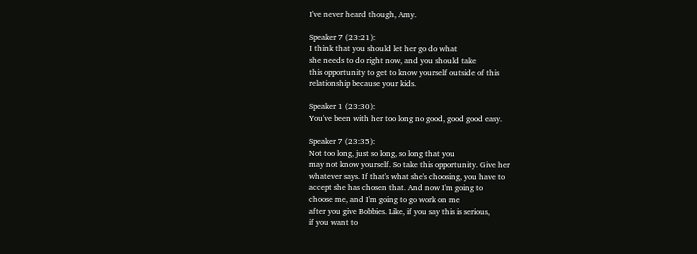I've never heard though, Amy.

Speaker 7 (23:21):
I think that you should let her go do what
she needs to do right now, and you should take
this opportunity to get to know yourself outside of this
relationship because your kids.

Speaker 1 (23:30):
You've been with her too long no good, good good easy.

Speaker 7 (23:35):
Not too long, just so long, so long that you
may not know yourself. So take this opportunity. Give her
whatever says. If that's what she's choosing, you have to
accept she has chosen that. And now I'm going to
choose me, and I'm going to go work on me
after you give Bobbies. Like, if you say this is serious,
if you want to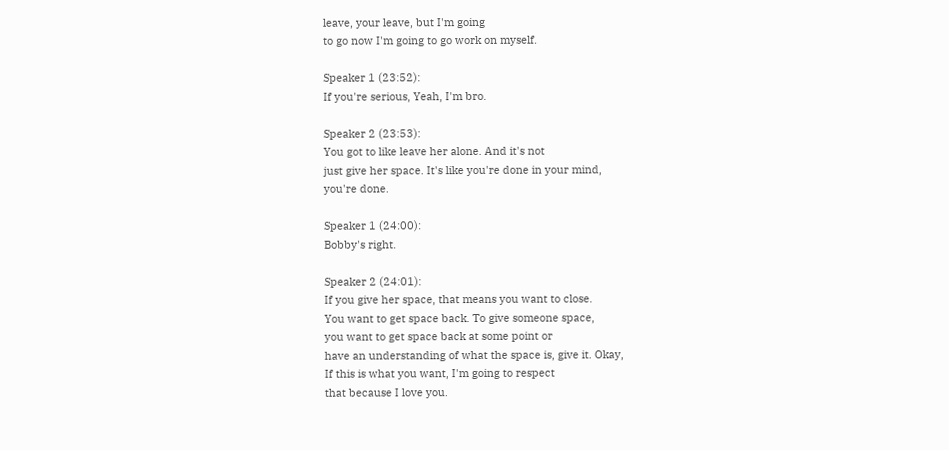leave, your leave, but I'm going
to go now I'm going to go work on myself.

Speaker 1 (23:52):
If you're serious, Yeah, I'm bro.

Speaker 2 (23:53):
You got to like leave her alone. And it's not
just give her space. It's like you're done in your mind,
you're done.

Speaker 1 (24:00):
Bobby's right.

Speaker 2 (24:01):
If you give her space, that means you want to close.
You want to get space back. To give someone space,
you want to get space back at some point or
have an understanding of what the space is, give it. Okay,
If this is what you want, I'm going to respect
that because I love you.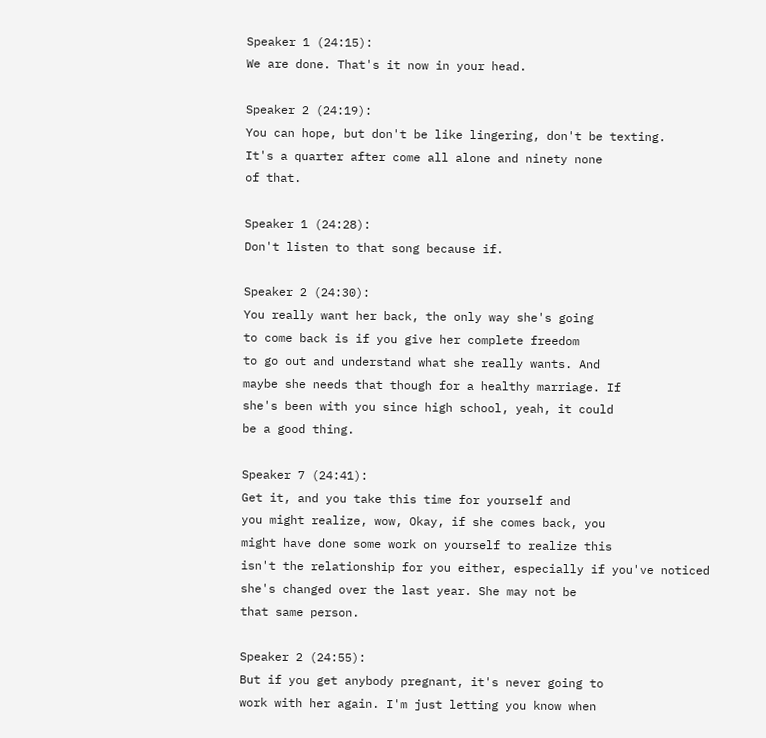Speaker 1 (24:15):
We are done. That's it now in your head.

Speaker 2 (24:19):
You can hope, but don't be like lingering, don't be texting.
It's a quarter after come all alone and ninety none
of that.

Speaker 1 (24:28):
Don't listen to that song because if.

Speaker 2 (24:30):
You really want her back, the only way she's going
to come back is if you give her complete freedom
to go out and understand what she really wants. And
maybe she needs that though for a healthy marriage. If
she's been with you since high school, yeah, it could
be a good thing.

Speaker 7 (24:41):
Get it, and you take this time for yourself and
you might realize, wow, Okay, if she comes back, you
might have done some work on yourself to realize this
isn't the relationship for you either, especially if you've noticed
she's changed over the last year. She may not be
that same person.

Speaker 2 (24:55):
But if you get anybody pregnant, it's never going to
work with her again. I'm just letting you know when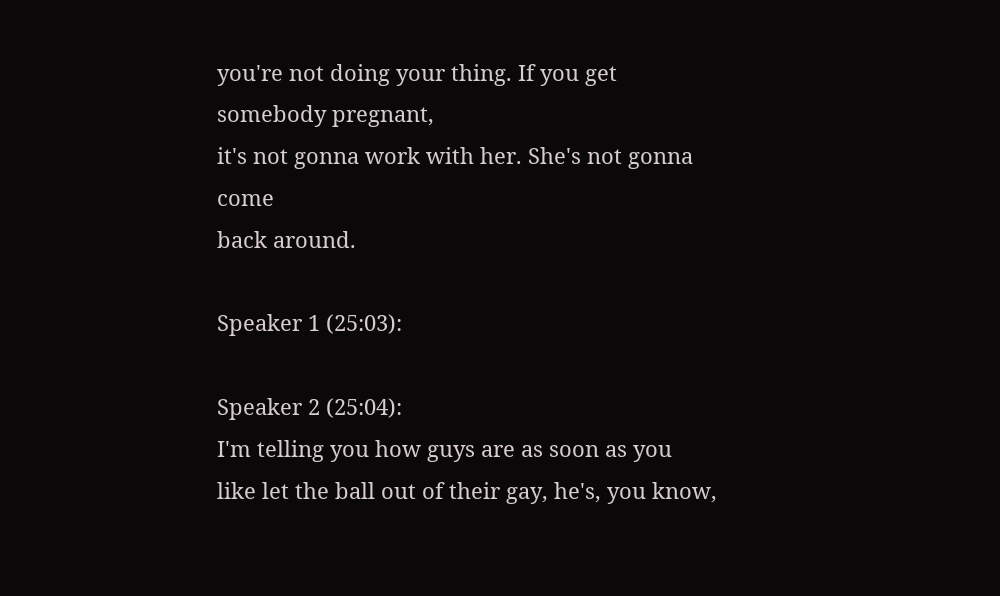you're not doing your thing. If you get somebody pregnant,
it's not gonna work with her. She's not gonna come
back around.

Speaker 1 (25:03):

Speaker 2 (25:04):
I'm telling you how guys are as soon as you
like let the ball out of their gay, he's, you know,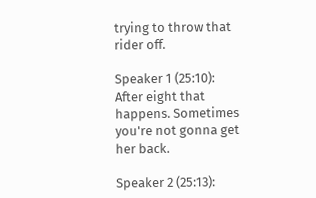trying to throw that rider off.

Speaker 1 (25:10):
After eight that happens. Sometimes you're not gonna get her back.

Speaker 2 (25:13):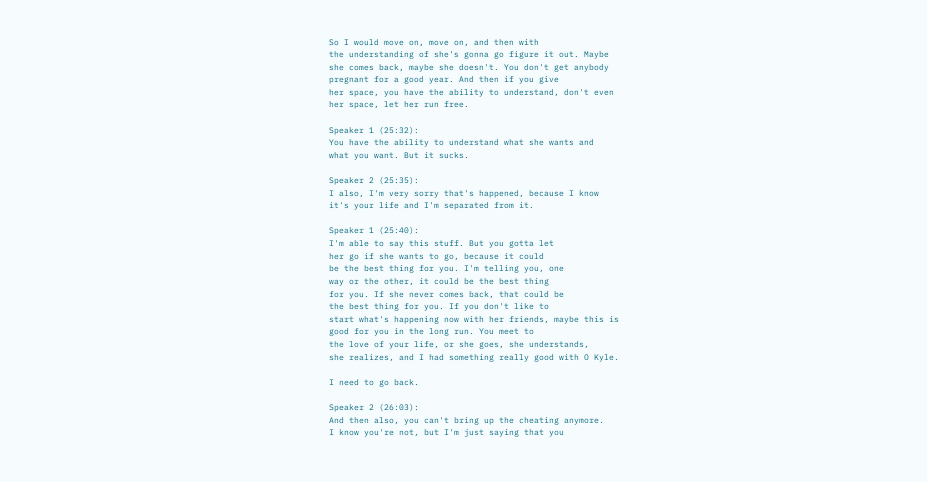So I would move on, move on, and then with
the understanding of she's gonna go figure it out. Maybe
she comes back, maybe she doesn't. You don't get anybody
pregnant for a good year. And then if you give
her space, you have the ability to understand, don't even
her space, let her run free.

Speaker 1 (25:32):
You have the ability to understand what she wants and
what you want. But it sucks.

Speaker 2 (25:35):
I also, I'm very sorry that's happened, because I know
it's your life and I'm separated from it.

Speaker 1 (25:40):
I'm able to say this stuff. But you gotta let
her go if she wants to go, because it could
be the best thing for you. I'm telling you, one
way or the other, it could be the best thing
for you. If she never comes back, that could be
the best thing for you. If you don't like to
start what's happening now with her friends, maybe this is
good for you in the long run. You meet to
the love of your life, or she goes, she understands,
she realizes, and I had something really good with O Kyle.

I need to go back.

Speaker 2 (26:03):
And then also, you can't bring up the cheating anymore.
I know you're not, but I'm just saying that you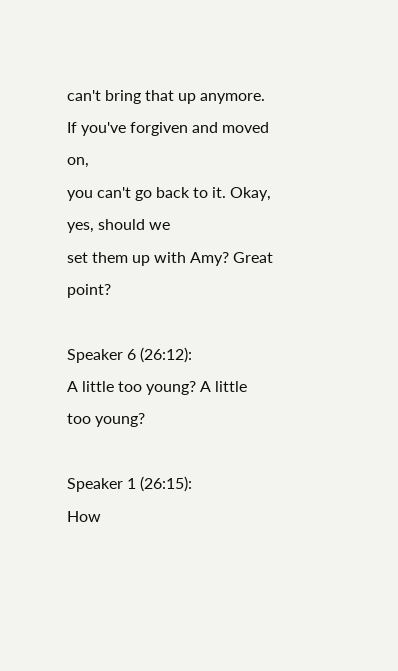can't bring that up anymore. If you've forgiven and moved on,
you can't go back to it. Okay, yes, should we
set them up with Amy? Great point?

Speaker 6 (26:12):
A little too young? A little too young?

Speaker 1 (26:15):
How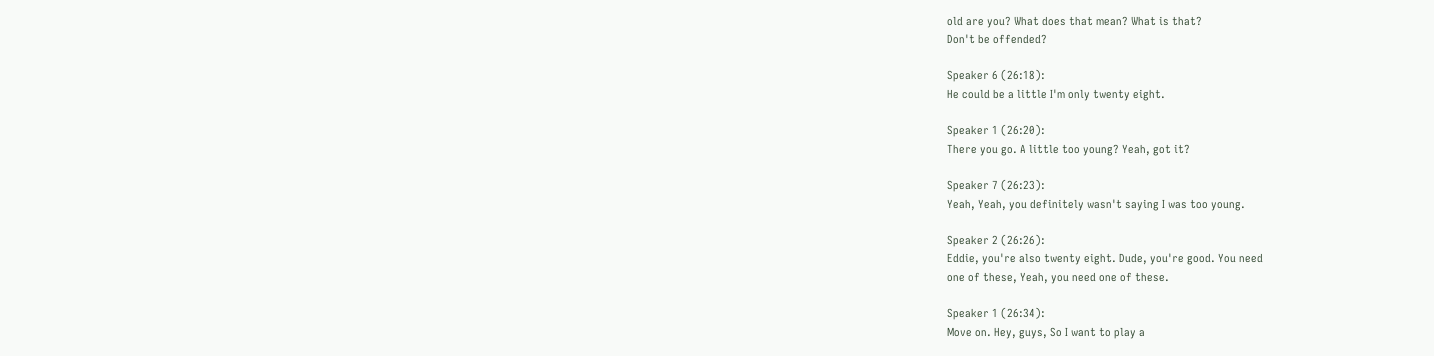old are you? What does that mean? What is that?
Don't be offended?

Speaker 6 (26:18):
He could be a little I'm only twenty eight.

Speaker 1 (26:20):
There you go. A little too young? Yeah, got it?

Speaker 7 (26:23):
Yeah, Yeah, you definitely wasn't saying I was too young.

Speaker 2 (26:26):
Eddie, you're also twenty eight. Dude, you're good. You need
one of these, Yeah, you need one of these.

Speaker 1 (26:34):
Move on. Hey, guys, So I want to play a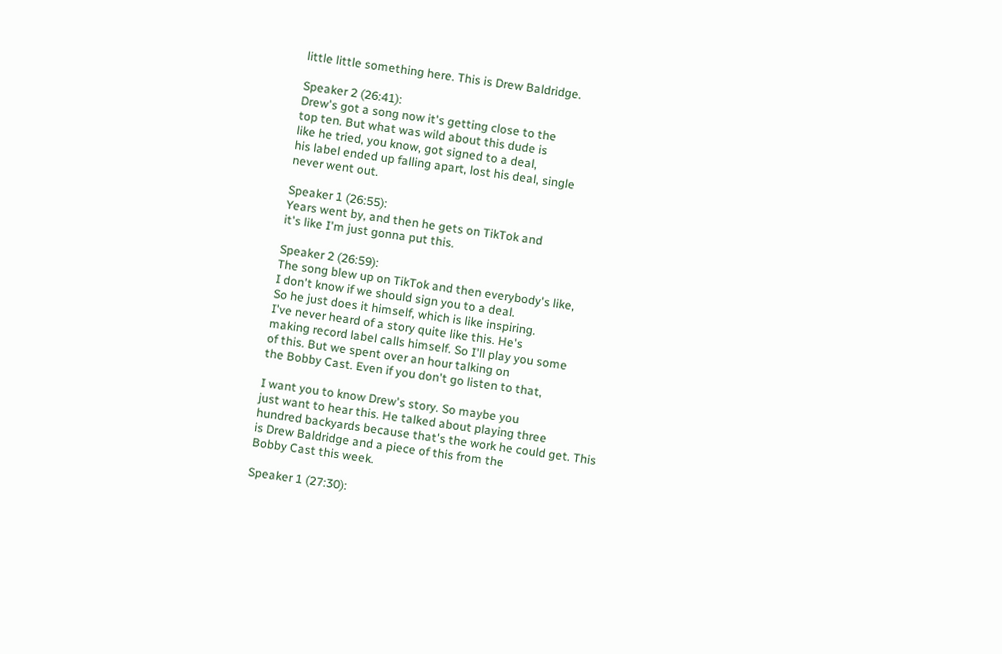little little something here. This is Drew Baldridge.

Speaker 2 (26:41):
Drew's got a song now it's getting close to the
top ten. But what was wild about this dude is
like he tried, you know, got signed to a deal,
his label ended up falling apart, lost his deal, single
never went out.

Speaker 1 (26:55):
Years went by, and then he gets on TikTok and
it's like I'm just gonna put this.

Speaker 2 (26:59):
The song blew up on TikTok and then everybody's like,
I don't know if we should sign you to a deal.
So he just does it himself, which is like inspiring.
I've never heard of a story quite like this. He's
making record label calls himself. So I'll play you some
of this. But we spent over an hour talking on
the Bobby Cast. Even if you don't go listen to that,

I want you to know Drew's story. So maybe you
just want to hear this. He talked about playing three
hundred backyards because that's the work he could get. This
is Drew Baldridge and a piece of this from the
Bobby Cast this week.

Speaker 1 (27:30):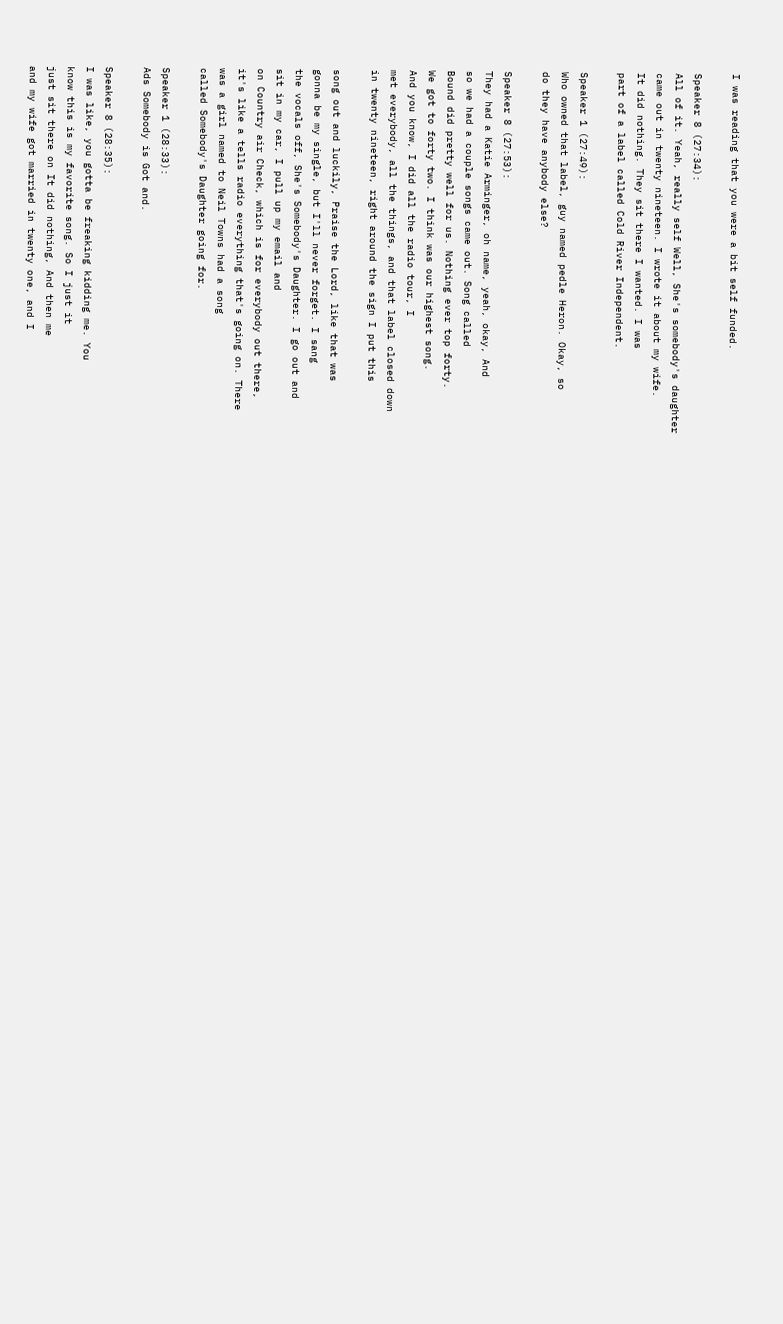I was reading that you were a bit self funded.

Speaker 8 (27:34):
All of it. Yeah, really self Well, She's somebody's daughter
came out in twenty nineteen. I wrote it about my wife.
It did nothing. They sit there I wanted. I was
part of a label called Cold River Independent.

Speaker 1 (27:49):
Who owned that label, guy named pedle Heron. Okay, so
do they have anybody else?

Speaker 8 (27:53):
They had a Katie Arminger, oh name, yeah, okay, And
so we had a couple songs came out. Song called
Bound did pretty well for us. Nothing ever top forty.
We got to forty two. I think was our highest song.
And you know, I did all the radio tour, I
met everybody, all the things, and that label closed down
in twenty nineteen, right around the sign I put this

song out and luckily, Praise the Lord, like that was
gonna be my single, but I'll never forget. I sang
the vocals off, She's Somebody's Daughter. I go out and
sit in my car, I pull up my email and
on Country air Check, which is for everybody out there,
it's like a tells radio everything that's going on. There
was a girl named to Neil Towns had a song
called Somebody's Daughter going for.

Speaker 1 (28:33):
Ads Somebody is Got and.

Speaker 8 (28:35):
I was like, you gotta be freaking kidding me. You
know this is my favorite song. So I just it
just sit there on It did nothing, And then me
and my wife got married in twenty one, and I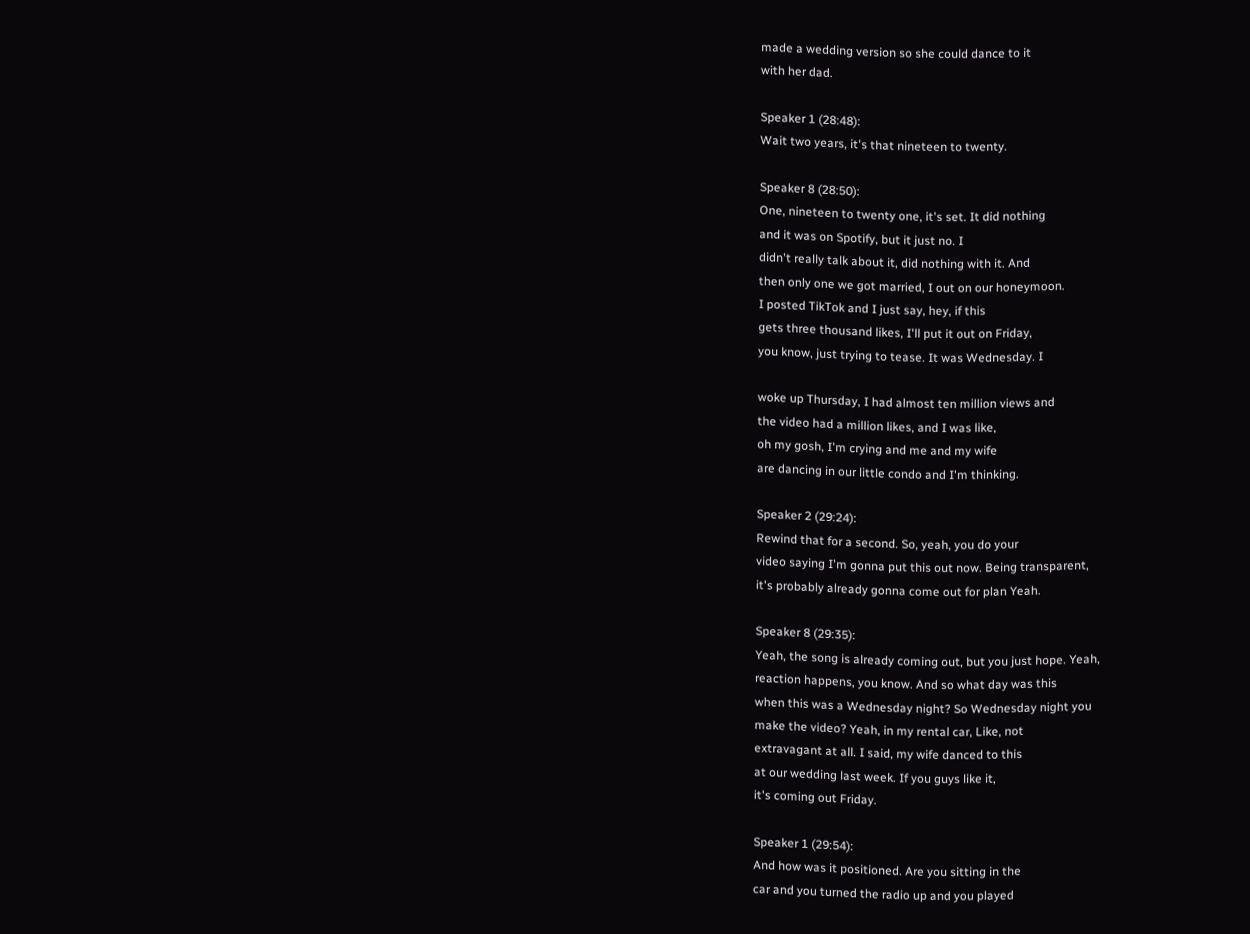made a wedding version so she could dance to it
with her dad.

Speaker 1 (28:48):
Wait two years, it's that nineteen to twenty.

Speaker 8 (28:50):
One, nineteen to twenty one, it's set. It did nothing
and it was on Spotify, but it just no. I
didn't really talk about it, did nothing with it. And
then only one we got married, I out on our honeymoon.
I posted TikTok and I just say, hey, if this
gets three thousand likes, I'll put it out on Friday,
you know, just trying to tease. It was Wednesday. I

woke up Thursday, I had almost ten million views and
the video had a million likes, and I was like,
oh my gosh, I'm crying and me and my wife
are dancing in our little condo and I'm thinking.

Speaker 2 (29:24):
Rewind that for a second. So, yeah, you do your
video saying I'm gonna put this out now. Being transparent,
it's probably already gonna come out for plan Yeah.

Speaker 8 (29:35):
Yeah, the song is already coming out, but you just hope. Yeah,
reaction happens, you know. And so what day was this
when this was a Wednesday night? So Wednesday night you
make the video? Yeah, in my rental car, Like, not
extravagant at all. I said, my wife danced to this
at our wedding last week. If you guys like it,
it's coming out Friday.

Speaker 1 (29:54):
And how was it positioned. Are you sitting in the
car and you turned the radio up and you played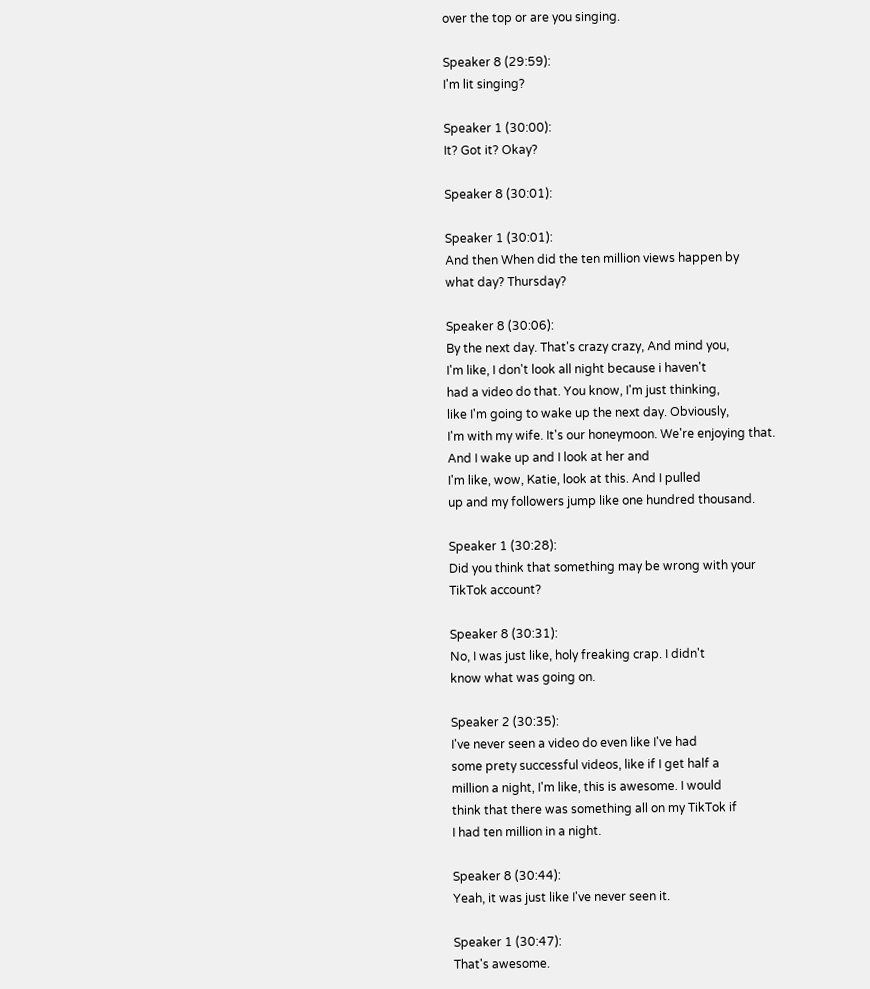over the top or are you singing.

Speaker 8 (29:59):
I'm lit singing?

Speaker 1 (30:00):
It? Got it? Okay?

Speaker 8 (30:01):

Speaker 1 (30:01):
And then When did the ten million views happen by
what day? Thursday?

Speaker 8 (30:06):
By the next day. That's crazy crazy, And mind you,
I'm like, I don't look all night because i haven't
had a video do that. You know, I'm just thinking,
like I'm going to wake up the next day. Obviously,
I'm with my wife. It's our honeymoon. We're enjoying that.
And I wake up and I look at her and
I'm like, wow, Katie, look at this. And I pulled
up and my followers jump like one hundred thousand.

Speaker 1 (30:28):
Did you think that something may be wrong with your
TikTok account?

Speaker 8 (30:31):
No, I was just like, holy freaking crap. I didn't
know what was going on.

Speaker 2 (30:35):
I've never seen a video do even like I've had
some prety successful videos, like if I get half a
million a night, I'm like, this is awesome. I would
think that there was something all on my TikTok if
I had ten million in a night.

Speaker 8 (30:44):
Yeah, it was just like I've never seen it.

Speaker 1 (30:47):
That's awesome.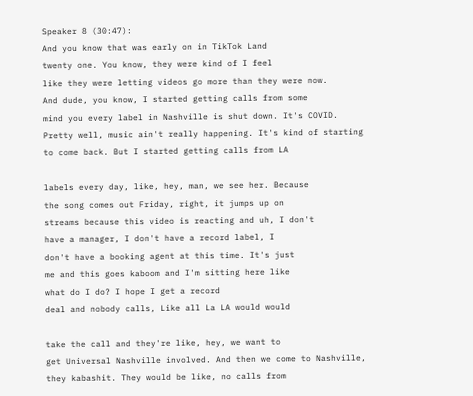Speaker 8 (30:47):
And you know that was early on in TikTok Land
twenty one. You know, they were kind of I feel
like they were letting videos go more than they were now.
And dude, you know, I started getting calls from some
mind you every label in Nashville is shut down. It's COVID.
Pretty well, music ain't really happening. It's kind of starting
to come back. But I started getting calls from LA

labels every day, like, hey, man, we see her. Because
the song comes out Friday, right, it jumps up on
streams because this video is reacting and uh, I don't
have a manager, I don't have a record label, I
don't have a booking agent at this time. It's just
me and this goes kaboom and I'm sitting here like
what do I do? I hope I get a record
deal and nobody calls, Like all La LA would would

take the call and they're like, hey, we want to
get Universal Nashville involved. And then we come to Nashville,
they kabashit. They would be like, no calls from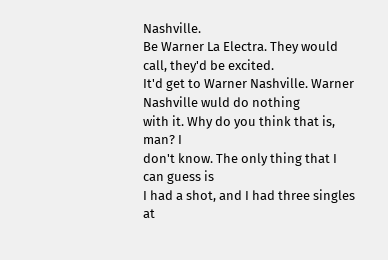Nashville.
Be Warner La Electra. They would call, they'd be excited.
It'd get to Warner Nashville. Warner Nashville wuld do nothing
with it. Why do you think that is, man? I
don't know. The only thing that I can guess is
I had a shot, and I had three singles at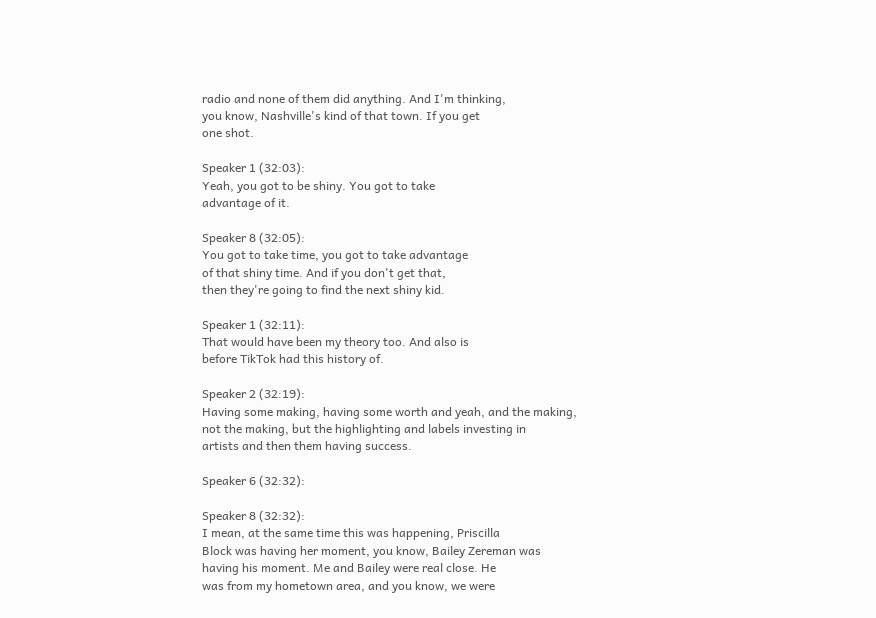radio and none of them did anything. And I'm thinking,
you know, Nashville's kind of that town. If you get
one shot.

Speaker 1 (32:03):
Yeah, you got to be shiny. You got to take
advantage of it.

Speaker 8 (32:05):
You got to take time, you got to take advantage
of that shiny time. And if you don't get that,
then they're going to find the next shiny kid.

Speaker 1 (32:11):
That would have been my theory too. And also is
before TikTok had this history of.

Speaker 2 (32:19):
Having some making, having some worth and yeah, and the making,
not the making, but the highlighting and labels investing in
artists and then them having success.

Speaker 6 (32:32):

Speaker 8 (32:32):
I mean, at the same time this was happening, Priscilla
Block was having her moment, you know, Bailey Zereman was
having his moment. Me and Bailey were real close. He
was from my hometown area, and you know, we were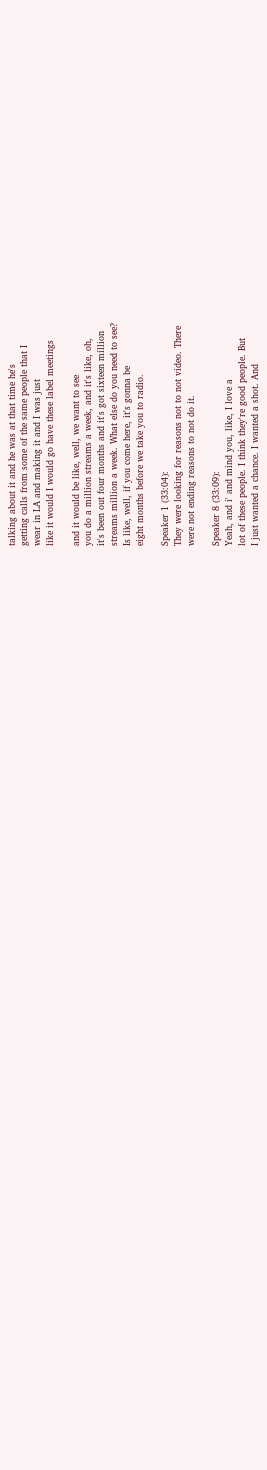talking about it and he was at that time he's
getting calls from some of the same people that I
wear in LA and making it and I was just
like it would I would go have these label meetings

and it would be like, well, we want to see
you do a million streams a week, and it's like, oh,
it's been out four months and it's got sixteen million
streams million a week. What else do you need to see?
Is like, well, if you come here, it's gonna be
eight months before we take you to radio.

Speaker 1 (33:04):
They were looking for reasons not to not video. There
were not ending reasons to not do it.

Speaker 8 (33:09):
Yeah, and i' and mind you, like, I love a
lot of these people. I think they're good people. But
I just wanted a chance. I wanted a shot. And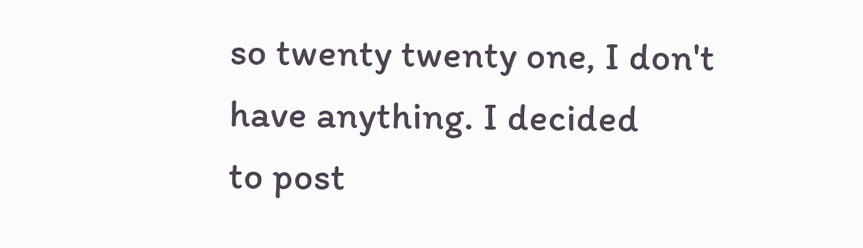so twenty twenty one, I don't have anything. I decided
to post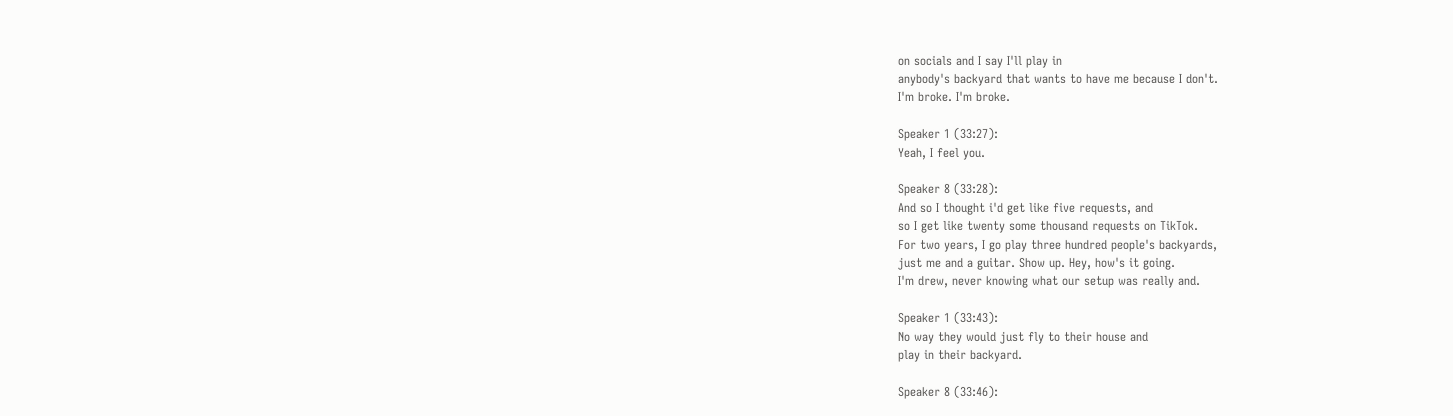on socials and I say I'll play in
anybody's backyard that wants to have me because I don't.
I'm broke. I'm broke.

Speaker 1 (33:27):
Yeah, I feel you.

Speaker 8 (33:28):
And so I thought i'd get like five requests, and
so I get like twenty some thousand requests on TikTok.
For two years, I go play three hundred people's backyards,
just me and a guitar. Show up. Hey, how's it going.
I'm drew, never knowing what our setup was really and.

Speaker 1 (33:43):
No way they would just fly to their house and
play in their backyard.

Speaker 8 (33:46):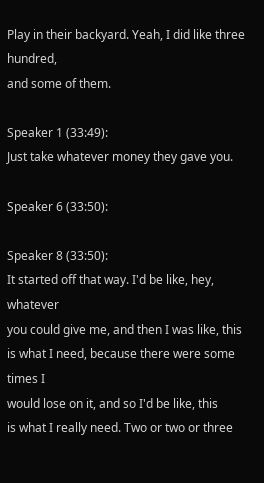Play in their backyard. Yeah, I did like three hundred,
and some of them.

Speaker 1 (33:49):
Just take whatever money they gave you.

Speaker 6 (33:50):

Speaker 8 (33:50):
It started off that way. I'd be like, hey, whatever
you could give me, and then I was like, this
is what I need, because there were some times I
would lose on it, and so I'd be like, this
is what I really need. Two or two or three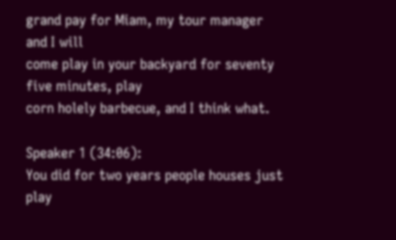grand pay for Miam, my tour manager and I will
come play in your backyard for seventy five minutes, play
corn holely barbecue, and I think what.

Speaker 1 (34:06):
You did for two years people houses just play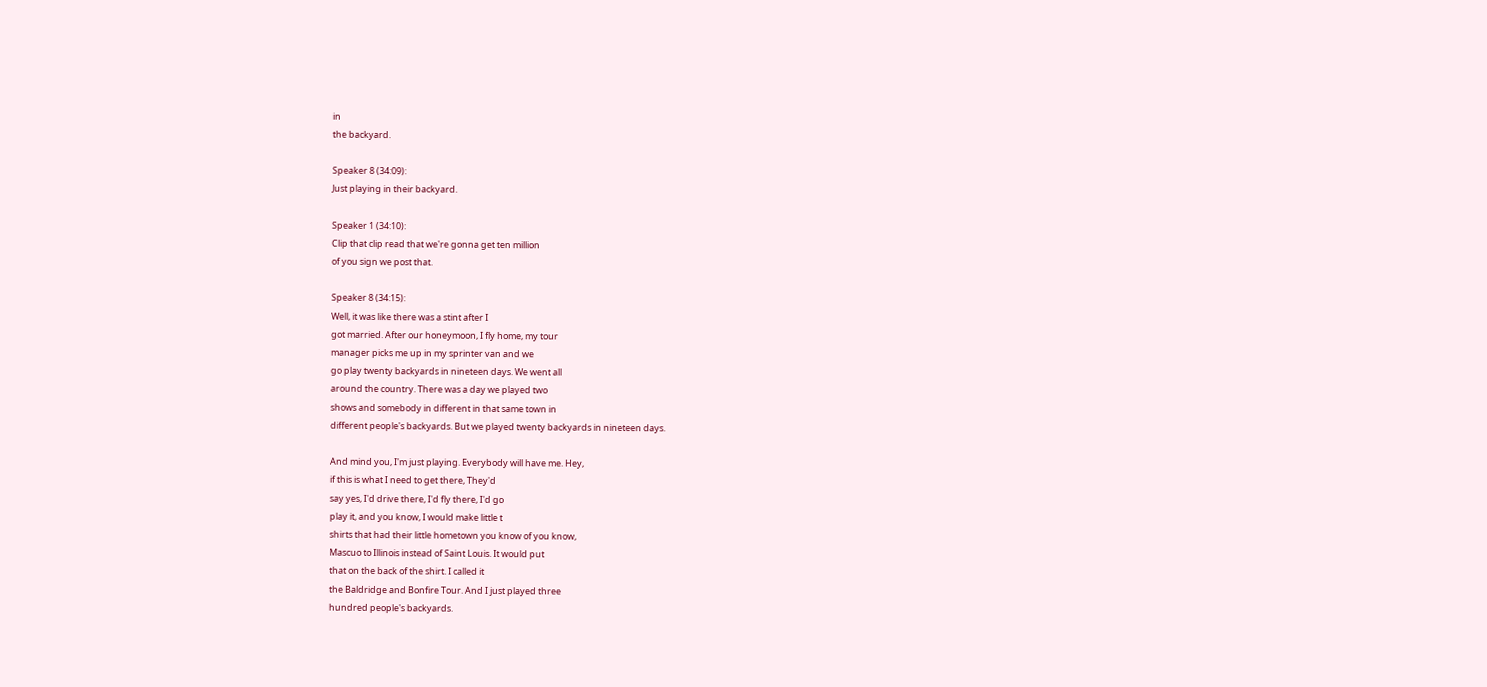in
the backyard.

Speaker 8 (34:09):
Just playing in their backyard.

Speaker 1 (34:10):
Clip that clip read that we're gonna get ten million
of you sign we post that.

Speaker 8 (34:15):
Well, it was like there was a stint after I
got married. After our honeymoon, I fly home, my tour
manager picks me up in my sprinter van and we
go play twenty backyards in nineteen days. We went all
around the country. There was a day we played two
shows and somebody in different in that same town in
different people's backyards. But we played twenty backyards in nineteen days.

And mind you, I'm just playing. Everybody will have me. Hey,
if this is what I need to get there, They'd
say yes, I'd drive there, I'd fly there, I'd go
play it, and you know, I would make little t
shirts that had their little hometown you know of you know,
Mascuo to Illinois instead of Saint Louis. It would put
that on the back of the shirt. I called it
the Baldridge and Bonfire Tour. And I just played three
hundred people's backyards.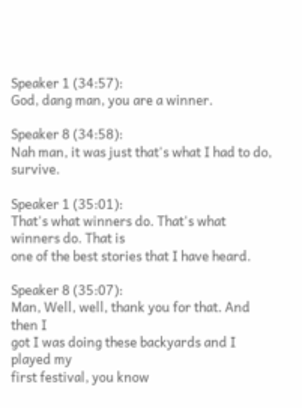Speaker 1 (34:57):
God, dang man, you are a winner.

Speaker 8 (34:58):
Nah man, it was just that's what I had to do, survive.

Speaker 1 (35:01):
That's what winners do. That's what winners do. That is
one of the best stories that I have heard.

Speaker 8 (35:07):
Man, Well, well, thank you for that. And then I
got I was doing these backyards and I played my
first festival, you know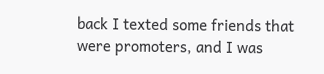back I texted some friends that
were promoters, and I was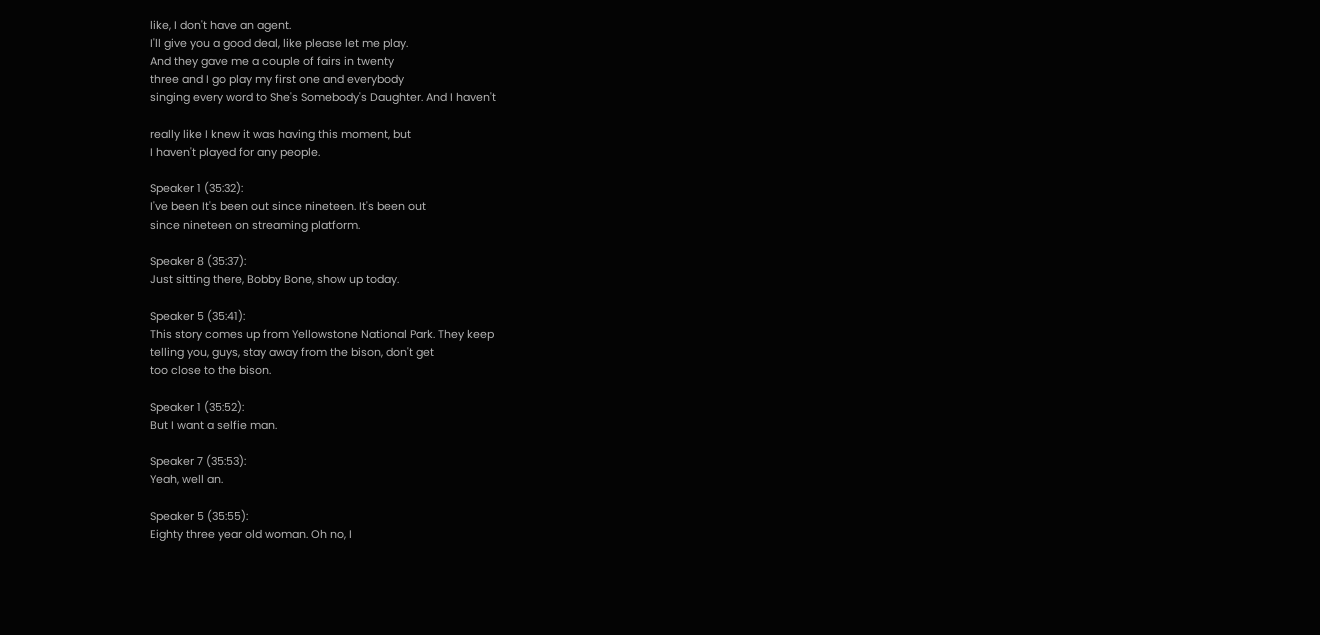like, I don't have an agent.
I'll give you a good deal, like please let me play.
And they gave me a couple of fairs in twenty
three and I go play my first one and everybody
singing every word to She's Somebody's Daughter. And I haven't

really like I knew it was having this moment, but
I haven't played for any people.

Speaker 1 (35:32):
I've been It's been out since nineteen. It's been out
since nineteen on streaming platform.

Speaker 8 (35:37):
Just sitting there, Bobby Bone, show up today.

Speaker 5 (35:41):
This story comes up from Yellowstone National Park. They keep
telling you, guys, stay away from the bison, don't get
too close to the bison.

Speaker 1 (35:52):
But I want a selfie man.

Speaker 7 (35:53):
Yeah, well an.

Speaker 5 (35:55):
Eighty three year old woman. Oh no, I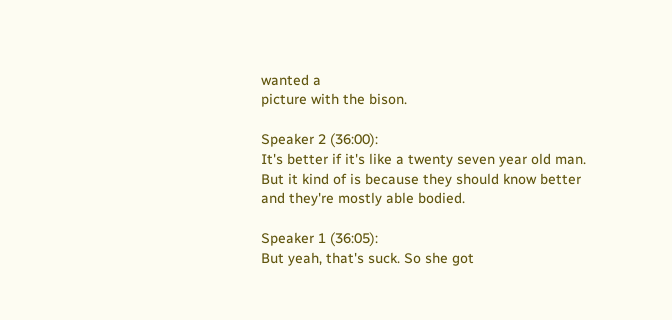wanted a
picture with the bison.

Speaker 2 (36:00):
It's better if it's like a twenty seven year old man.
But it kind of is because they should know better
and they're mostly able bodied.

Speaker 1 (36:05):
But yeah, that's suck. So she got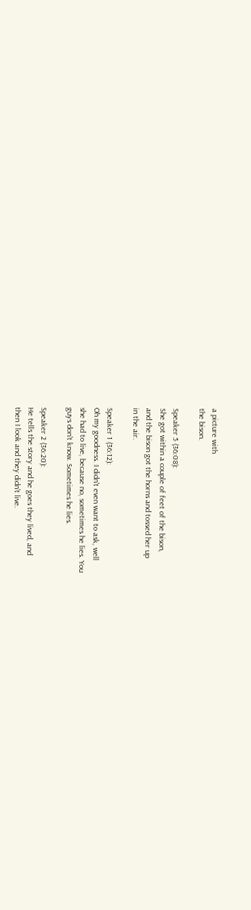a picture with
the bison.

Speaker 5 (36:08):
She got within a couple of feet of the bison,
and the bison got the horns and tossed her up
in the air.

Speaker 1 (36:12):
Oh my goodness. I didn't even want to ask, well
she had to live, because no, sometimes he lies. You
guys don't know. Sometimes he lies.

Speaker 2 (36:20):
He tells the story and he goes they lived, and
then I look and they didn't live.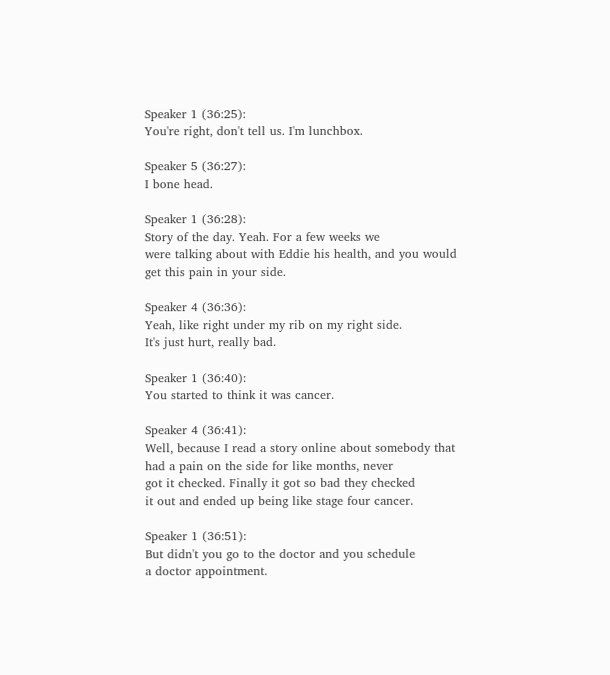Speaker 1 (36:25):
You're right, don't tell us. I'm lunchbox.

Speaker 5 (36:27):
I bone head.

Speaker 1 (36:28):
Story of the day. Yeah. For a few weeks we
were talking about with Eddie his health, and you would
get this pain in your side.

Speaker 4 (36:36):
Yeah, like right under my rib on my right side.
It's just hurt, really bad.

Speaker 1 (36:40):
You started to think it was cancer.

Speaker 4 (36:41):
Well, because I read a story online about somebody that
had a pain on the side for like months, never
got it checked. Finally it got so bad they checked
it out and ended up being like stage four cancer.

Speaker 1 (36:51):
But didn't you go to the doctor and you schedule
a doctor appointment.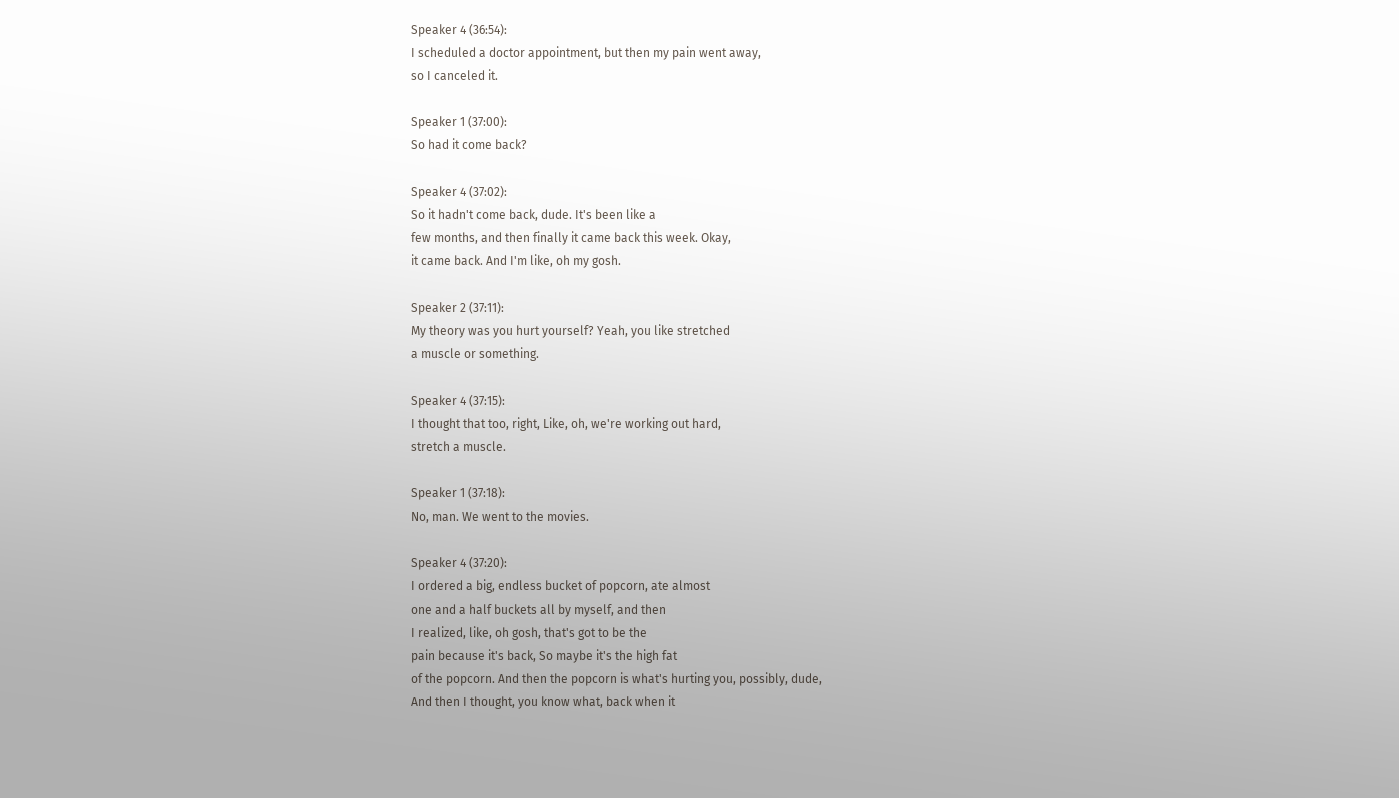Speaker 4 (36:54):
I scheduled a doctor appointment, but then my pain went away,
so I canceled it.

Speaker 1 (37:00):
So had it come back?

Speaker 4 (37:02):
So it hadn't come back, dude. It's been like a
few months, and then finally it came back this week. Okay,
it came back. And I'm like, oh my gosh.

Speaker 2 (37:11):
My theory was you hurt yourself? Yeah, you like stretched
a muscle or something.

Speaker 4 (37:15):
I thought that too, right, Like, oh, we're working out hard,
stretch a muscle.

Speaker 1 (37:18):
No, man. We went to the movies.

Speaker 4 (37:20):
I ordered a big, endless bucket of popcorn, ate almost
one and a half buckets all by myself, and then
I realized, like, oh gosh, that's got to be the
pain because it's back, So maybe it's the high fat
of the popcorn. And then the popcorn is what's hurting you, possibly, dude,
And then I thought, you know what, back when it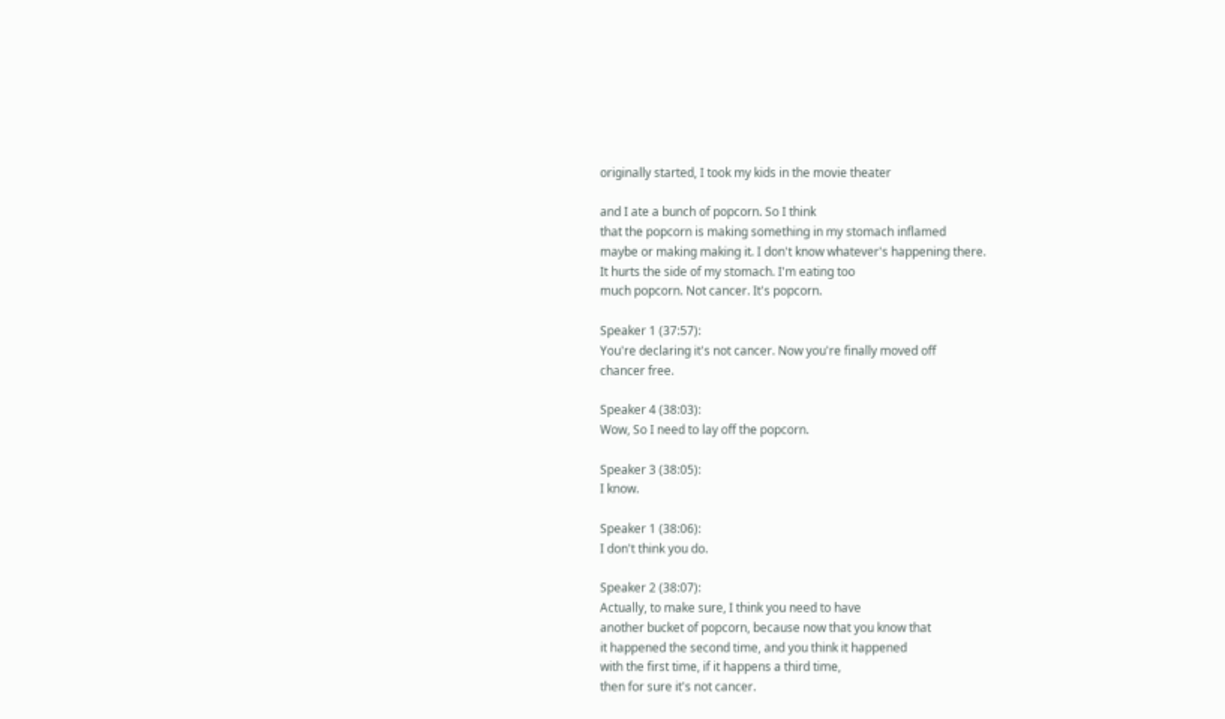originally started, I took my kids in the movie theater

and I ate a bunch of popcorn. So I think
that the popcorn is making something in my stomach inflamed
maybe or making making it. I don't know whatever's happening there.
It hurts the side of my stomach. I'm eating too
much popcorn. Not cancer. It's popcorn.

Speaker 1 (37:57):
You're declaring it's not cancer. Now you're finally moved off
chancer free.

Speaker 4 (38:03):
Wow, So I need to lay off the popcorn.

Speaker 3 (38:05):
I know.

Speaker 1 (38:06):
I don't think you do.

Speaker 2 (38:07):
Actually, to make sure, I think you need to have
another bucket of popcorn, because now that you know that
it happened the second time, and you think it happened
with the first time, if it happens a third time,
then for sure it's not cancer.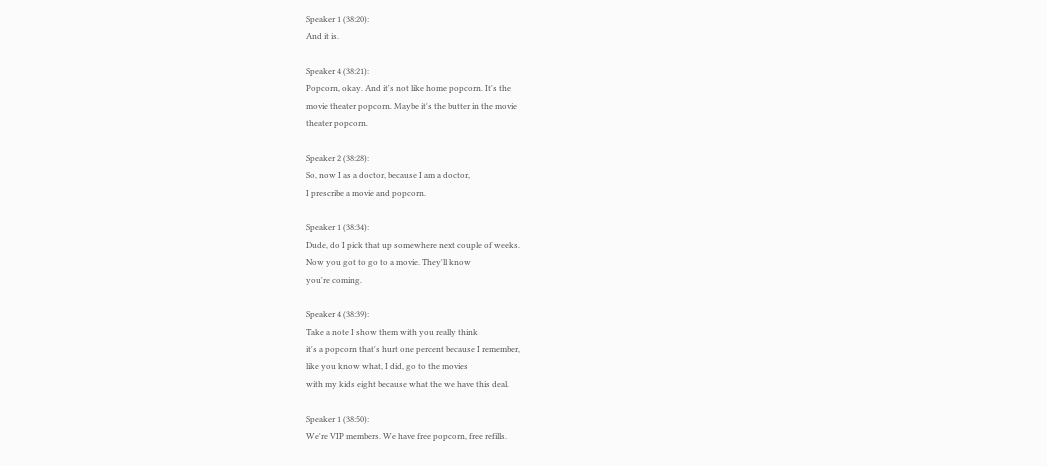Speaker 1 (38:20):
And it is.

Speaker 4 (38:21):
Popcorn, okay. And it's not like home popcorn. It's the
movie theater popcorn. Maybe it's the butter in the movie
theater popcorn.

Speaker 2 (38:28):
So, now I as a doctor, because I am a doctor,
I prescribe a movie and popcorn.

Speaker 1 (38:34):
Dude, do I pick that up somewhere next couple of weeks.
Now you got to go to a movie. They'll know
you're coming.

Speaker 4 (38:39):
Take a note I show them with you really think
it's a popcorn that's hurt one percent because I remember,
like you know what, I did, go to the movies
with my kids eight because what the we have this deal.

Speaker 1 (38:50):
We're VIP members. We have free popcorn, free refills.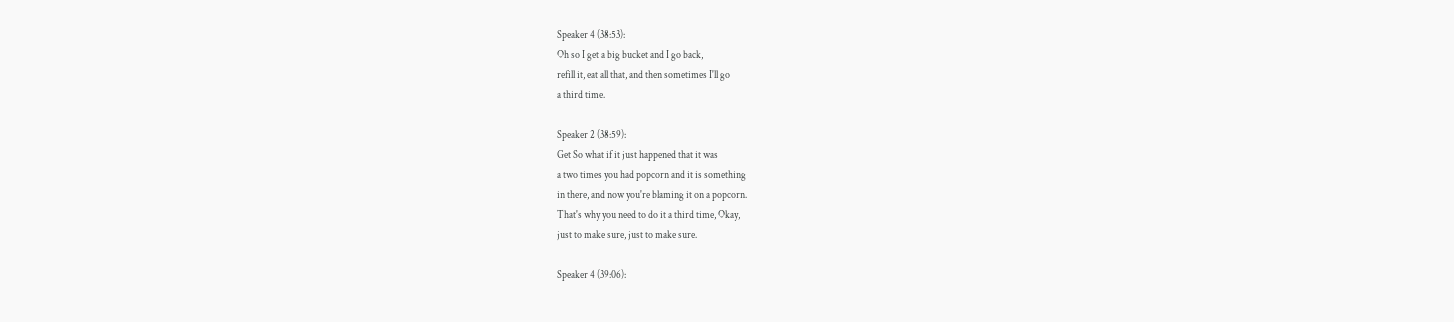Speaker 4 (38:53):
Oh so I get a big bucket and I go back,
refill it, eat all that, and then sometimes I'll go
a third time.

Speaker 2 (38:59):
Get So what if it just happened that it was
a two times you had popcorn and it is something
in there, and now you're blaming it on a popcorn.
That's why you need to do it a third time, Okay,
just to make sure, just to make sure.

Speaker 4 (39:06):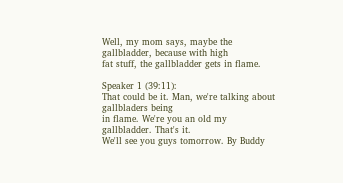Well, my mom says, maybe the gallbladder, because with high
fat stuff, the gallbladder gets in flame.

Speaker 1 (39:11):
That could be it. Man, we're talking about gallbladers being
in flame. We're you an old my gallbladder. That's it.
We'll see you guys tomorrow. By Buddy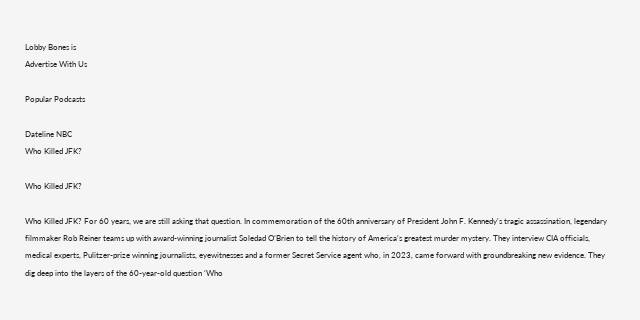Lobby Bones is
Advertise With Us

Popular Podcasts

Dateline NBC
Who Killed JFK?

Who Killed JFK?

Who Killed JFK? For 60 years, we are still asking that question. In commemoration of the 60th anniversary of President John F. Kennedy's tragic assassination, legendary filmmaker Rob Reiner teams up with award-winning journalist Soledad O’Brien to tell the history of America’s greatest murder mystery. They interview CIA officials, medical experts, Pulitzer-prize winning journalists, eyewitnesses and a former Secret Service agent who, in 2023, came forward with groundbreaking new evidence. They dig deep into the layers of the 60-year-old question ‘Who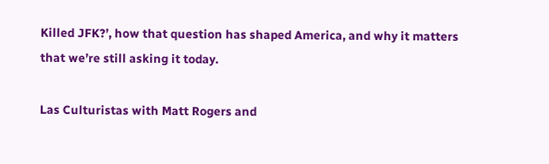Killed JFK?’, how that question has shaped America, and why it matters that we’re still asking it today.

Las Culturistas with Matt Rogers and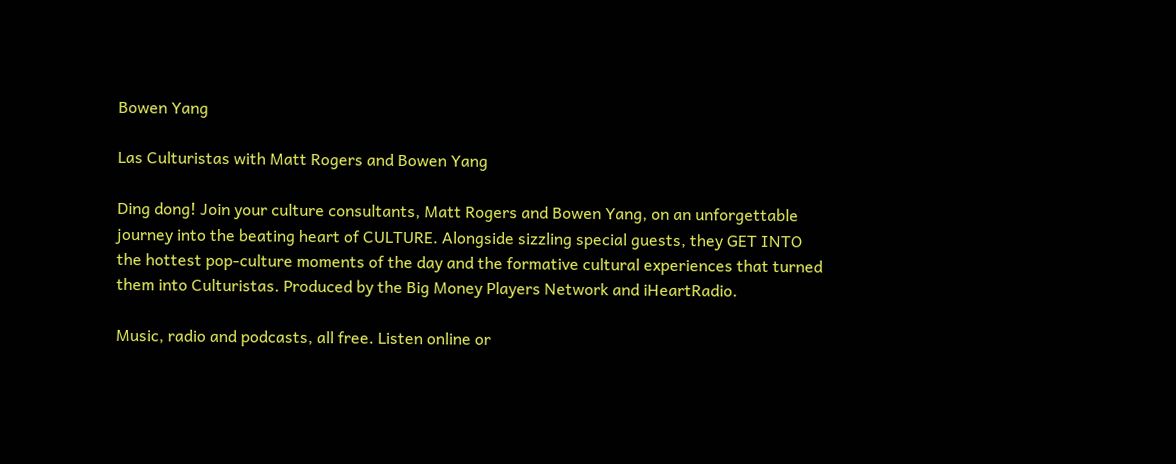Bowen Yang

Las Culturistas with Matt Rogers and Bowen Yang

Ding dong! Join your culture consultants, Matt Rogers and Bowen Yang, on an unforgettable journey into the beating heart of CULTURE. Alongside sizzling special guests, they GET INTO the hottest pop-culture moments of the day and the formative cultural experiences that turned them into Culturistas. Produced by the Big Money Players Network and iHeartRadio.

Music, radio and podcasts, all free. Listen online or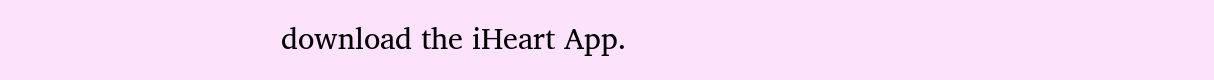download the iHeart App.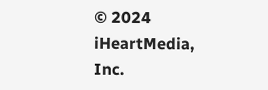© 2024 iHeartMedia, Inc.